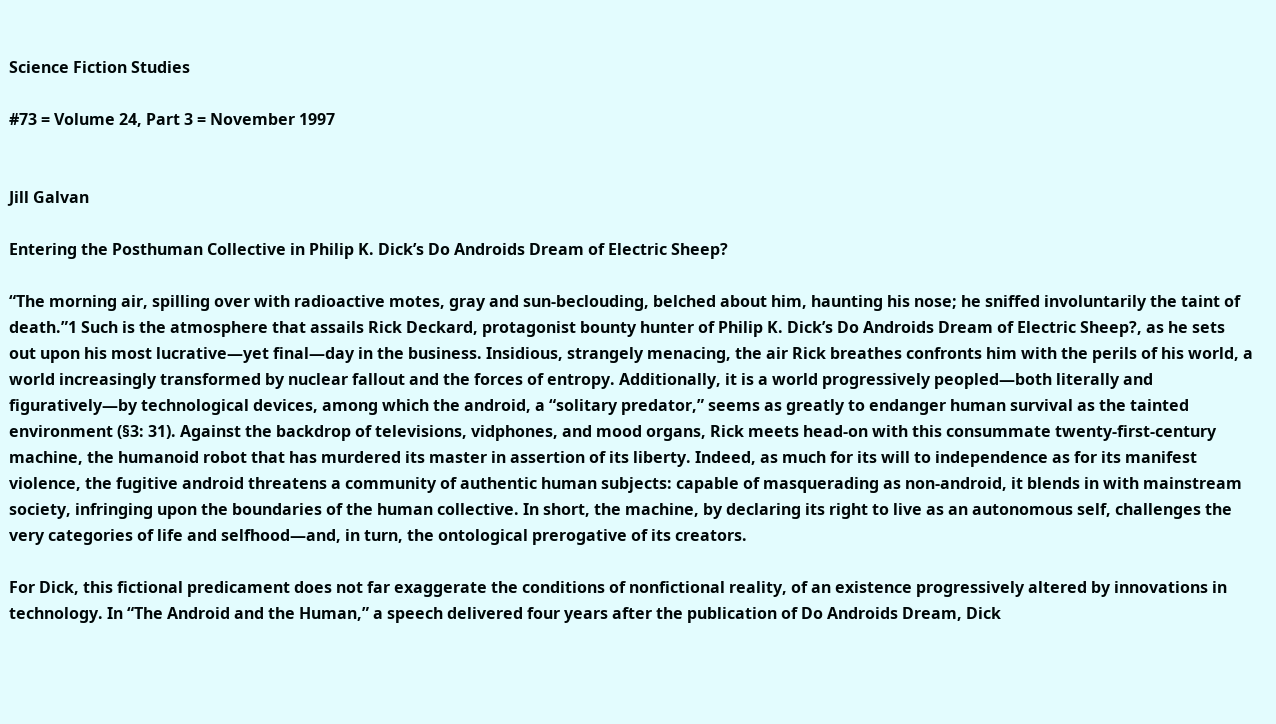Science Fiction Studies

#73 = Volume 24, Part 3 = November 1997


Jill Galvan

Entering the Posthuman Collective in Philip K. Dick’s Do Androids Dream of Electric Sheep?

“The morning air, spilling over with radioactive motes, gray and sun-beclouding, belched about him, haunting his nose; he sniffed involuntarily the taint of death.”1 Such is the atmosphere that assails Rick Deckard, protagonist bounty hunter of Philip K. Dick’s Do Androids Dream of Electric Sheep?, as he sets out upon his most lucrative—yet final—day in the business. Insidious, strangely menacing, the air Rick breathes confronts him with the perils of his world, a world increasingly transformed by nuclear fallout and the forces of entropy. Additionally, it is a world progressively peopled—both literally and figuratively—by technological devices, among which the android, a “solitary predator,” seems as greatly to endanger human survival as the tainted environment (§3: 31). Against the backdrop of televisions, vidphones, and mood organs, Rick meets head-on with this consummate twenty-first-century machine, the humanoid robot that has murdered its master in assertion of its liberty. Indeed, as much for its will to independence as for its manifest violence, the fugitive android threatens a community of authentic human subjects: capable of masquerading as non-android, it blends in with mainstream society, infringing upon the boundaries of the human collective. In short, the machine, by declaring its right to live as an autonomous self, challenges the very categories of life and selfhood—and, in turn, the ontological prerogative of its creators.

For Dick, this fictional predicament does not far exaggerate the conditions of nonfictional reality, of an existence progressively altered by innovations in technology. In “The Android and the Human,” a speech delivered four years after the publication of Do Androids Dream, Dick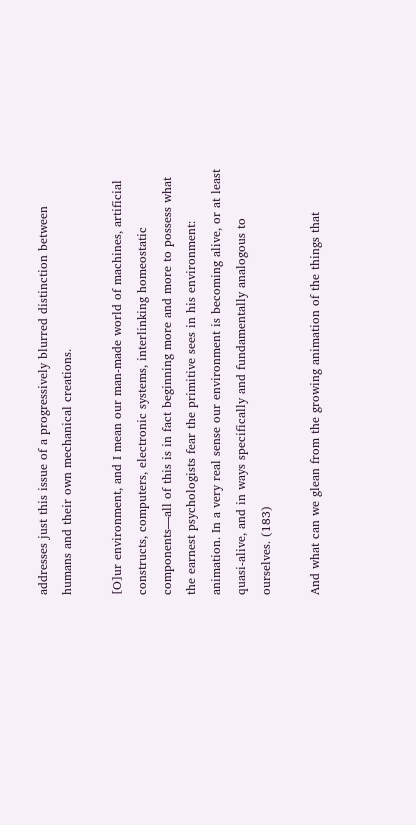addresses just this issue of a progressively blurred distinction between humans and their own mechanical creations.

[O]ur environment, and I mean our man-made world of machines, artificial constructs, computers, electronic systems, interlinking homeostatic components—all of this is in fact beginning more and more to possess what the earnest psychologists fear the primitive sees in his environment: animation. In a very real sense our environment is becoming alive, or at least quasi-alive, and in ways specifically and fundamentally analogous to ourselves. (183)

And what can we glean from the growing animation of the things that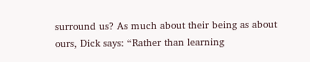surround us? As much about their being as about ours, Dick says: “Rather than learning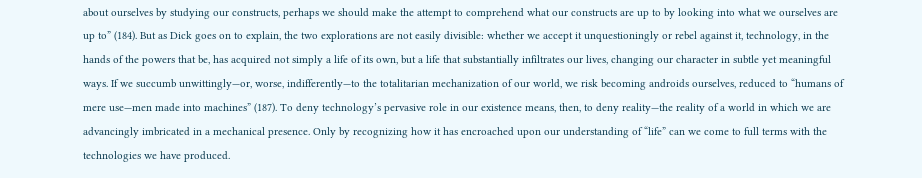about ourselves by studying our constructs, perhaps we should make the attempt to comprehend what our constructs are up to by looking into what we ourselves are up to” (184). But as Dick goes on to explain, the two explorations are not easily divisible: whether we accept it unquestioningly or rebel against it, technology, in the hands of the powers that be, has acquired not simply a life of its own, but a life that substantially infiltrates our lives, changing our character in subtle yet meaningful ways. If we succumb unwittingly—or, worse, indifferently—to the totalitarian mechanization of our world, we risk becoming androids ourselves, reduced to “humans of mere use—men made into machines” (187). To deny technology’s pervasive role in our existence means, then, to deny reality—the reality of a world in which we are advancingly imbricated in a mechanical presence. Only by recognizing how it has encroached upon our understanding of “life” can we come to full terms with the technologies we have produced.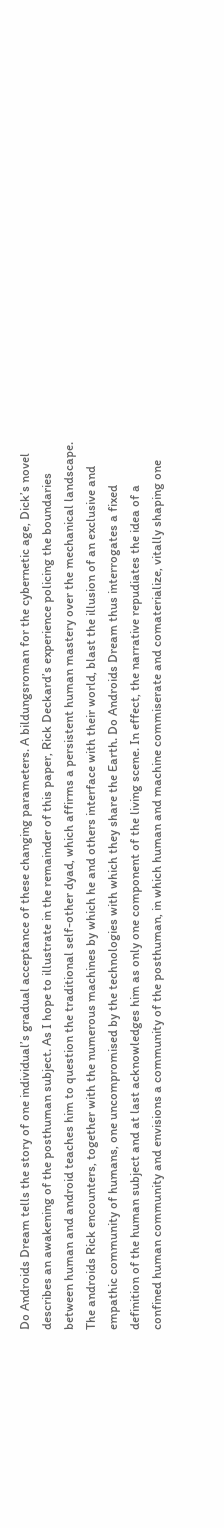Do Androids Dream tells the story of one individual’s gradual acceptance of these changing parameters. A bildungsroman for the cybernetic age, Dick’s novel describes an awakening of the posthuman subject. As I hope to illustrate in the remainder of this paper, Rick Deckard’s experience policing the boundaries between human and android teaches him to question the traditional self-other dyad, which affirms a persistent human mastery over the mechanical landscape. The androids Rick encounters, together with the numerous machines by which he and others interface with their world, blast the illusion of an exclusive and empathic community of humans, one uncompromised by the technologies with which they share the Earth. Do Androids Dream thus interrogates a fixed definition of the human subject and at last acknowledges him as only one component of the living scene. In effect, the narrative repudiates the idea of a confined human community and envisions a community of the posthuman, in which human and machine commiserate and comaterialize, vitally shaping one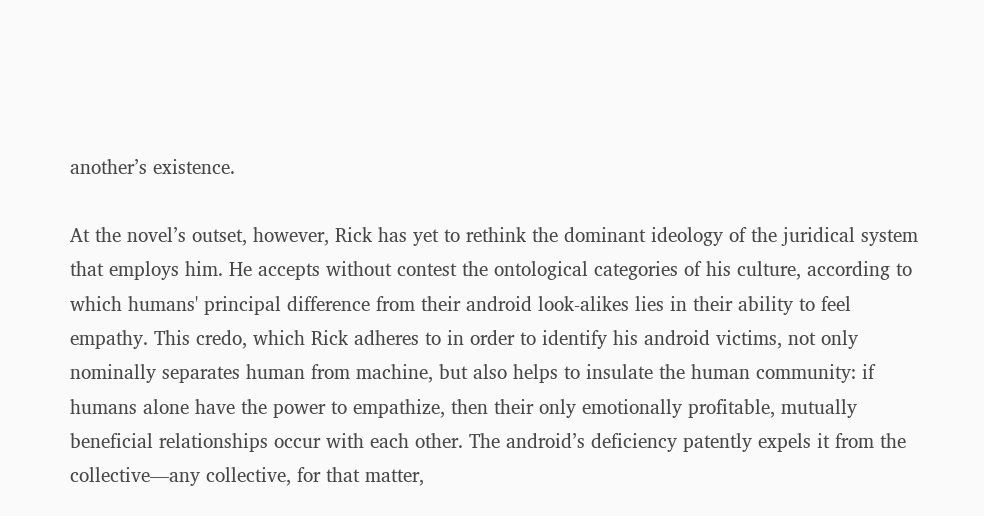another’s existence.

At the novel’s outset, however, Rick has yet to rethink the dominant ideology of the juridical system that employs him. He accepts without contest the ontological categories of his culture, according to which humans' principal difference from their android look-alikes lies in their ability to feel empathy. This credo, which Rick adheres to in order to identify his android victims, not only nominally separates human from machine, but also helps to insulate the human community: if humans alone have the power to empathize, then their only emotionally profitable, mutually beneficial relationships occur with each other. The android’s deficiency patently expels it from the collective—any collective, for that matter,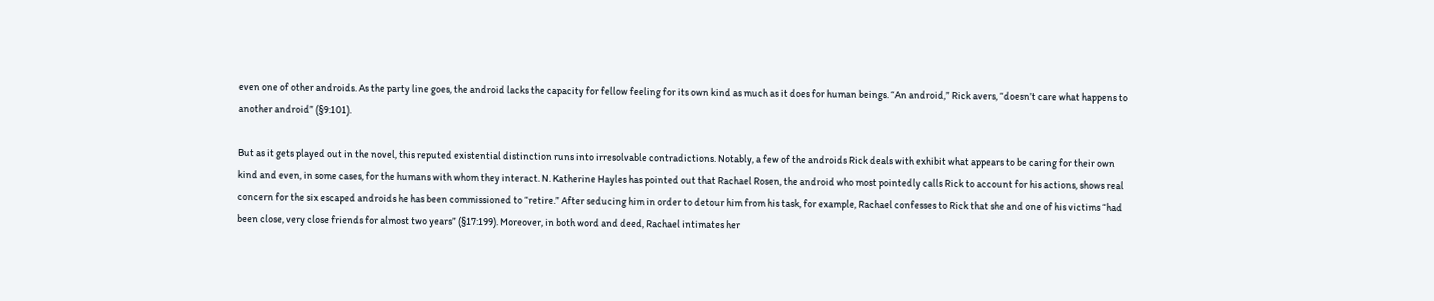even one of other androids. As the party line goes, the android lacks the capacity for fellow feeling for its own kind as much as it does for human beings. “An android,” Rick avers, “doesn’t care what happens to another android” (§9:101).

But as it gets played out in the novel, this reputed existential distinction runs into irresolvable contradictions. Notably, a few of the androids Rick deals with exhibit what appears to be caring for their own kind and even, in some cases, for the humans with whom they interact. N. Katherine Hayles has pointed out that Rachael Rosen, the android who most pointedly calls Rick to account for his actions, shows real concern for the six escaped androids he has been commissioned to “retire.” After seducing him in order to detour him from his task, for example, Rachael confesses to Rick that she and one of his victims “had been close, very close friends for almost two years” (§17:199). Moreover, in both word and deed, Rachael intimates her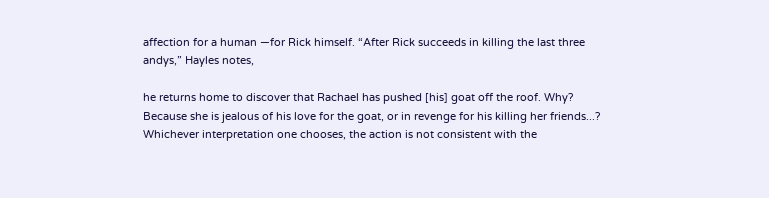affection for a human —for Rick himself. “After Rick succeeds in killing the last three andys,” Hayles notes,

he returns home to discover that Rachael has pushed [his] goat off the roof. Why? Because she is jealous of his love for the goat, or in revenge for his killing her friends...? Whichever interpretation one chooses, the action is not consistent with the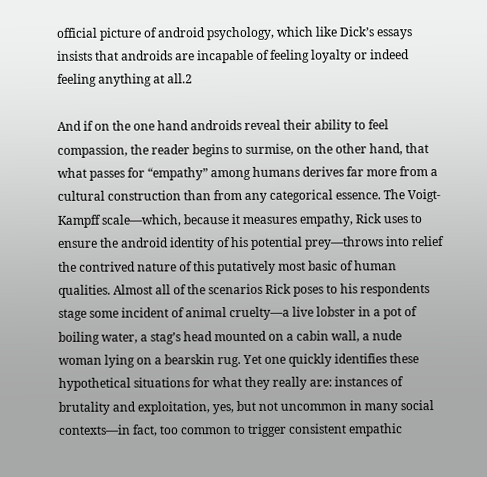official picture of android psychology, which like Dick’s essays insists that androids are incapable of feeling loyalty or indeed feeling anything at all.2

And if on the one hand androids reveal their ability to feel compassion, the reader begins to surmise, on the other hand, that what passes for “empathy” among humans derives far more from a cultural construction than from any categorical essence. The Voigt-Kampff scale—which, because it measures empathy, Rick uses to ensure the android identity of his potential prey—throws into relief the contrived nature of this putatively most basic of human qualities. Almost all of the scenarios Rick poses to his respondents stage some incident of animal cruelty—a live lobster in a pot of boiling water, a stag’s head mounted on a cabin wall, a nude woman lying on a bearskin rug. Yet one quickly identifies these hypothetical situations for what they really are: instances of brutality and exploitation, yes, but not uncommon in many social contexts—in fact, too common to trigger consistent empathic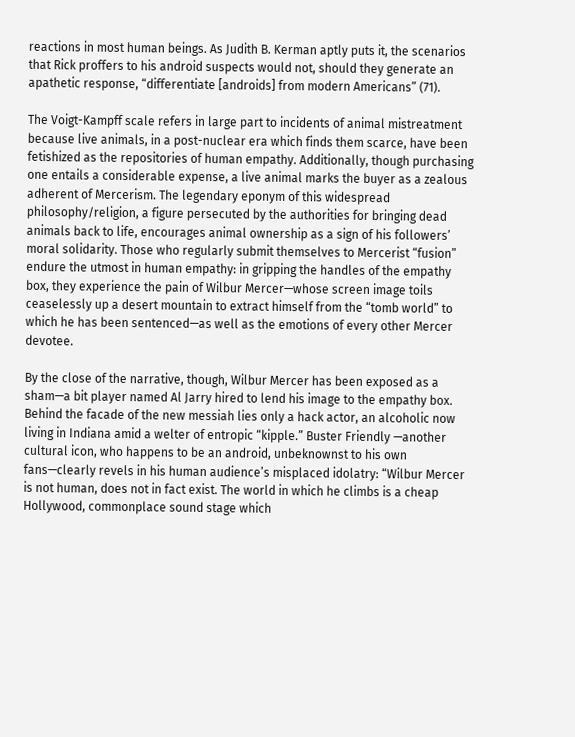reactions in most human beings. As Judith B. Kerman aptly puts it, the scenarios that Rick proffers to his android suspects would not, should they generate an apathetic response, “differentiate [androids] from modern Americans” (71).

The Voigt-Kampff scale refers in large part to incidents of animal mistreatment because live animals, in a post-nuclear era which finds them scarce, have been fetishized as the repositories of human empathy. Additionally, though purchasing one entails a considerable expense, a live animal marks the buyer as a zealous adherent of Mercerism. The legendary eponym of this widespread philosophy/religion, a figure persecuted by the authorities for bringing dead animals back to life, encourages animal ownership as a sign of his followers’ moral solidarity. Those who regularly submit themselves to Mercerist “fusion” endure the utmost in human empathy: in gripping the handles of the empathy box, they experience the pain of Wilbur Mercer—whose screen image toils ceaselessly up a desert mountain to extract himself from the “tomb world” to which he has been sentenced—as well as the emotions of every other Mercer devotee.

By the close of the narrative, though, Wilbur Mercer has been exposed as a sham—a bit player named Al Jarry hired to lend his image to the empathy box. Behind the facade of the new messiah lies only a hack actor, an alcoholic now living in Indiana amid a welter of entropic “kipple.” Buster Friendly —another cultural icon, who happens to be an android, unbeknownst to his own fans—clearly revels in his human audience’s misplaced idolatry: “Wilbur Mercer is not human, does not in fact exist. The world in which he climbs is a cheap Hollywood, commonplace sound stage which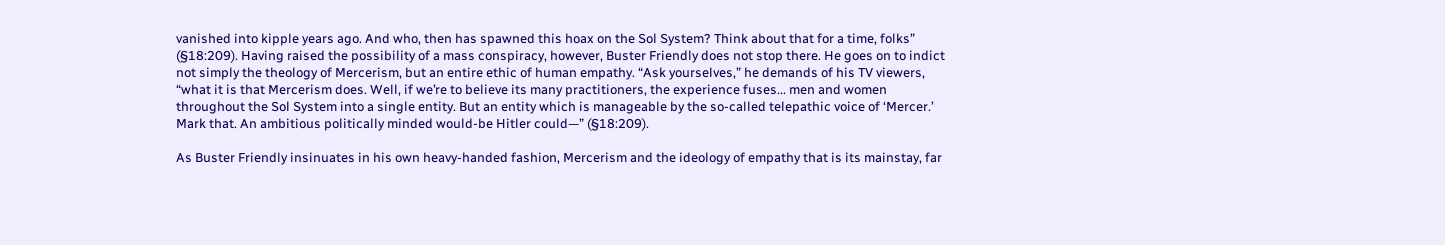vanished into kipple years ago. And who, then has spawned this hoax on the Sol System? Think about that for a time, folks” (§18:209). Having raised the possibility of a mass conspiracy, however, Buster Friendly does not stop there. He goes on to indict not simply the theology of Mercerism, but an entire ethic of human empathy. “Ask yourselves,” he demands of his TV viewers, “what it is that Mercerism does. Well, if we’re to believe its many practitioners, the experience fuses... men and women throughout the Sol System into a single entity. But an entity which is manageable by the so-called telepathic voice of ‘Mercer.’ Mark that. An ambitious politically minded would-be Hitler could—” (§18:209).

As Buster Friendly insinuates in his own heavy-handed fashion, Mercerism and the ideology of empathy that is its mainstay, far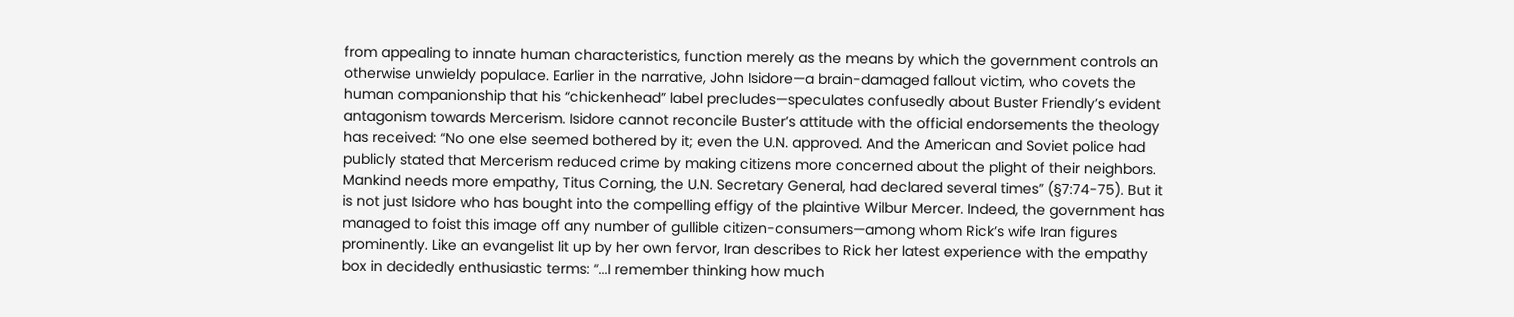from appealing to innate human characteristics, function merely as the means by which the government controls an otherwise unwieldy populace. Earlier in the narrative, John Isidore—a brain-damaged fallout victim, who covets the human companionship that his “chickenhead” label precludes—speculates confusedly about Buster Friendly’s evident antagonism towards Mercerism. Isidore cannot reconcile Buster’s attitude with the official endorsements the theology has received: “No one else seemed bothered by it; even the U.N. approved. And the American and Soviet police had publicly stated that Mercerism reduced crime by making citizens more concerned about the plight of their neighbors. Mankind needs more empathy, Titus Corning, the U.N. Secretary General, had declared several times” (§7:74-75). But it is not just Isidore who has bought into the compelling effigy of the plaintive Wilbur Mercer. Indeed, the government has managed to foist this image off any number of gullible citizen-consumers—among whom Rick’s wife Iran figures prominently. Like an evangelist lit up by her own fervor, Iran describes to Rick her latest experience with the empathy box in decidedly enthusiastic terms: “...I remember thinking how much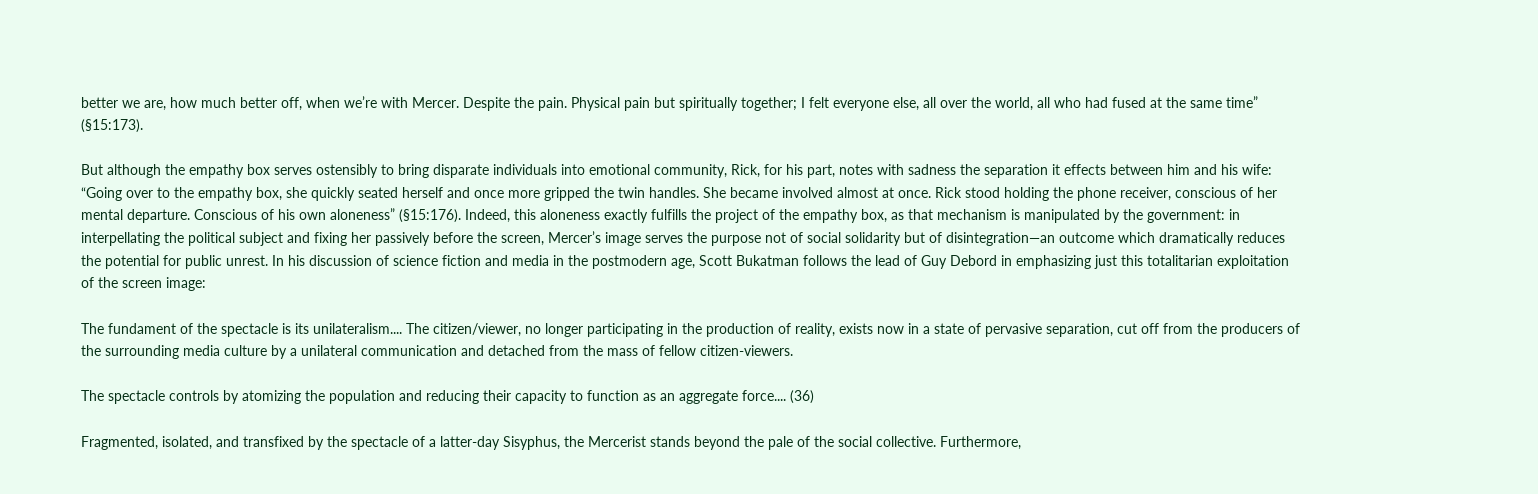better we are, how much better off, when we’re with Mercer. Despite the pain. Physical pain but spiritually together; I felt everyone else, all over the world, all who had fused at the same time” (§15:173).

But although the empathy box serves ostensibly to bring disparate individuals into emotional community, Rick, for his part, notes with sadness the separation it effects between him and his wife: “Going over to the empathy box, she quickly seated herself and once more gripped the twin handles. She became involved almost at once. Rick stood holding the phone receiver, conscious of her mental departure. Conscious of his own aloneness” (§15:176). Indeed, this aloneness exactly fulfills the project of the empathy box, as that mechanism is manipulated by the government: in interpellating the political subject and fixing her passively before the screen, Mercer’s image serves the purpose not of social solidarity but of disintegration—an outcome which dramatically reduces the potential for public unrest. In his discussion of science fiction and media in the postmodern age, Scott Bukatman follows the lead of Guy Debord in emphasizing just this totalitarian exploitation of the screen image:

The fundament of the spectacle is its unilateralism.... The citizen/viewer, no longer participating in the production of reality, exists now in a state of pervasive separation, cut off from the producers of the surrounding media culture by a unilateral communication and detached from the mass of fellow citizen-viewers.

The spectacle controls by atomizing the population and reducing their capacity to function as an aggregate force.... (36)

Fragmented, isolated, and transfixed by the spectacle of a latter-day Sisyphus, the Mercerist stands beyond the pale of the social collective. Furthermore,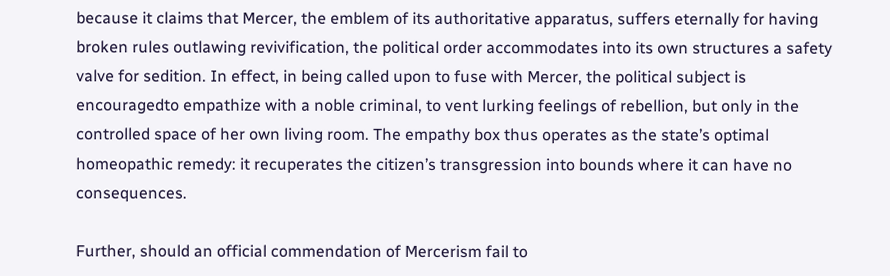because it claims that Mercer, the emblem of its authoritative apparatus, suffers eternally for having broken rules outlawing revivification, the political order accommodates into its own structures a safety valve for sedition. In effect, in being called upon to fuse with Mercer, the political subject is encouragedto empathize with a noble criminal, to vent lurking feelings of rebellion, but only in the controlled space of her own living room. The empathy box thus operates as the state’s optimal homeopathic remedy: it recuperates the citizen’s transgression into bounds where it can have no consequences.

Further, should an official commendation of Mercerism fail to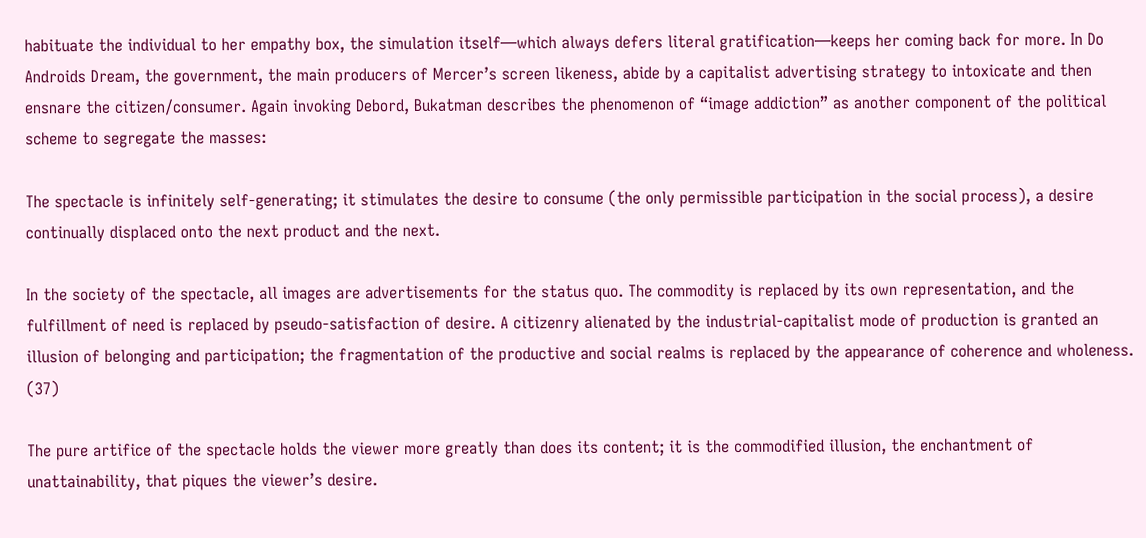habituate the individual to her empathy box, the simulation itself—which always defers literal gratification—keeps her coming back for more. In Do Androids Dream, the government, the main producers of Mercer’s screen likeness, abide by a capitalist advertising strategy to intoxicate and then ensnare the citizen/consumer. Again invoking Debord, Bukatman describes the phenomenon of “image addiction” as another component of the political scheme to segregate the masses:

The spectacle is infinitely self-generating; it stimulates the desire to consume (the only permissible participation in the social process), a desire continually displaced onto the next product and the next.

In the society of the spectacle, all images are advertisements for the status quo. The commodity is replaced by its own representation, and the fulfillment of need is replaced by pseudo-satisfaction of desire. A citizenry alienated by the industrial-capitalist mode of production is granted an illusion of belonging and participation; the fragmentation of the productive and social realms is replaced by the appearance of coherence and wholeness. (37)

The pure artifice of the spectacle holds the viewer more greatly than does its content; it is the commodified illusion, the enchantment of unattainability, that piques the viewer’s desire.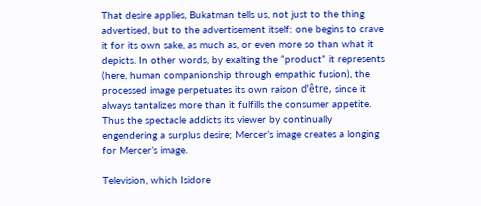That desire applies, Bukatman tells us, not just to the thing advertised, but to the advertisement itself: one begins to crave it for its own sake, as much as, or even more so than what it depicts. In other words, by exalting the “product” it represents (here, human companionship through empathic fusion), the processed image perpetuates its own raison d’être, since it always tantalizes more than it fulfills the consumer appetite. Thus the spectacle addicts its viewer by continually engendering a surplus desire; Mercer’s image creates a longing for Mercer’s image.

Television, which Isidore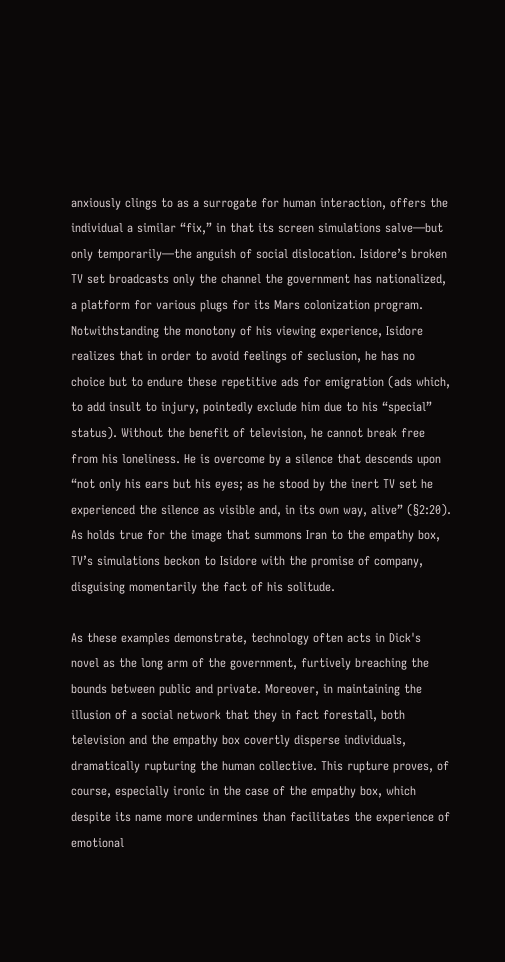anxiously clings to as a surrogate for human interaction, offers the individual a similar “fix,” in that its screen simulations salve—but only temporarily—the anguish of social dislocation. Isidore’s broken TV set broadcasts only the channel the government has nationalized, a platform for various plugs for its Mars colonization program. Notwithstanding the monotony of his viewing experience, Isidore realizes that in order to avoid feelings of seclusion, he has no choice but to endure these repetitive ads for emigration (ads which, to add insult to injury, pointedly exclude him due to his “special” status). Without the benefit of television, he cannot break free from his loneliness. He is overcome by a silence that descends upon “not only his ears but his eyes; as he stood by the inert TV set he experienced the silence as visible and, in its own way, alive” (§2:20). As holds true for the image that summons Iran to the empathy box, TV’s simulations beckon to Isidore with the promise of company, disguising momentarily the fact of his solitude.

As these examples demonstrate, technology often acts in Dick's novel as the long arm of the government, furtively breaching the bounds between public and private. Moreover, in maintaining the illusion of a social network that they in fact forestall, both television and the empathy box covertly disperse individuals, dramatically rupturing the human collective. This rupture proves, of course, especially ironic in the case of the empathy box, which despite its name more undermines than facilitates the experience of emotional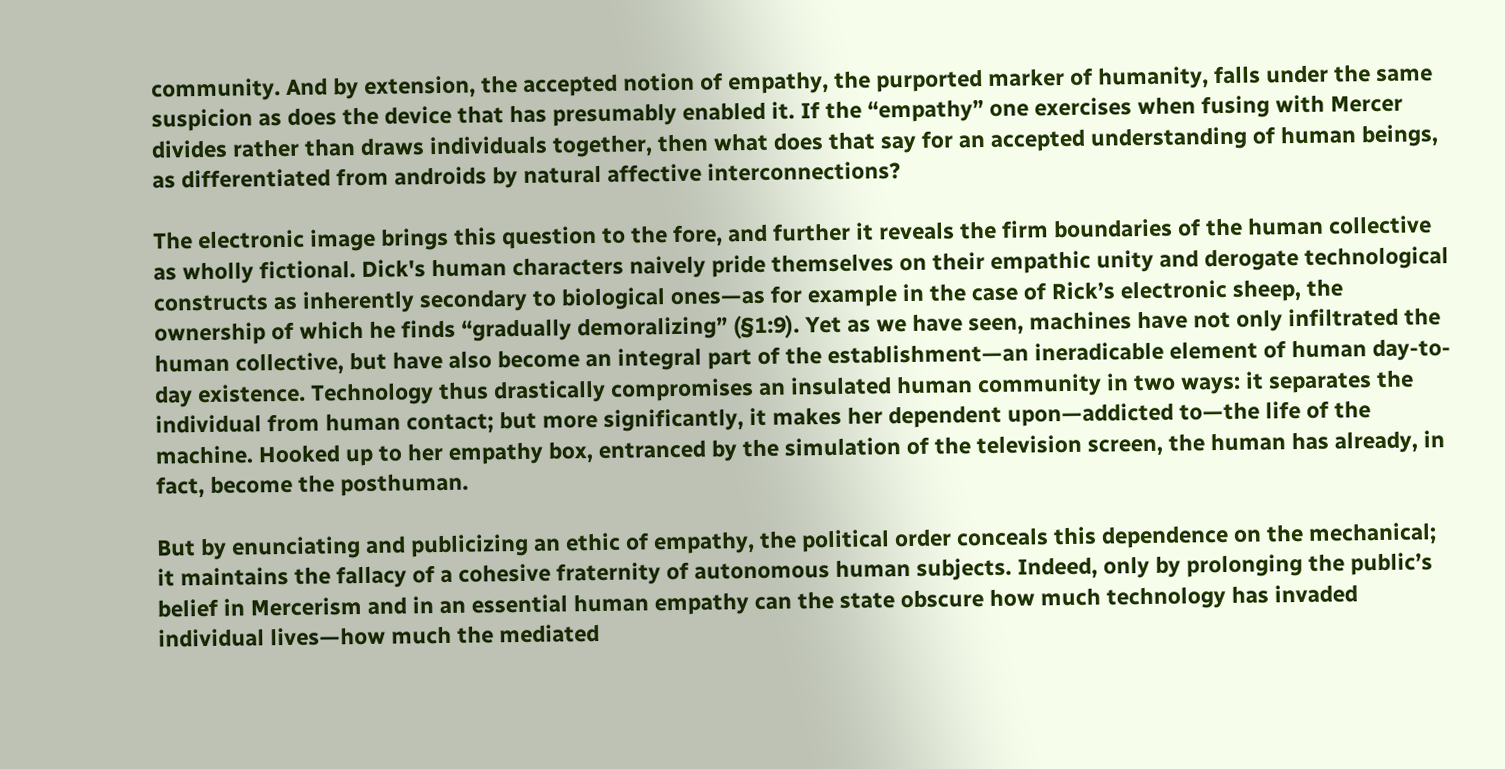community. And by extension, the accepted notion of empathy, the purported marker of humanity, falls under the same suspicion as does the device that has presumably enabled it. If the “empathy” one exercises when fusing with Mercer divides rather than draws individuals together, then what does that say for an accepted understanding of human beings, as differentiated from androids by natural affective interconnections?

The electronic image brings this question to the fore, and further it reveals the firm boundaries of the human collective as wholly fictional. Dick's human characters naively pride themselves on their empathic unity and derogate technological constructs as inherently secondary to biological ones—as for example in the case of Rick’s electronic sheep, the ownership of which he finds “gradually demoralizing” (§1:9). Yet as we have seen, machines have not only infiltrated the human collective, but have also become an integral part of the establishment—an ineradicable element of human day-to-day existence. Technology thus drastically compromises an insulated human community in two ways: it separates the individual from human contact; but more significantly, it makes her dependent upon—addicted to—the life of the machine. Hooked up to her empathy box, entranced by the simulation of the television screen, the human has already, in fact, become the posthuman.

But by enunciating and publicizing an ethic of empathy, the political order conceals this dependence on the mechanical; it maintains the fallacy of a cohesive fraternity of autonomous human subjects. Indeed, only by prolonging the public’s belief in Mercerism and in an essential human empathy can the state obscure how much technology has invaded individual lives—how much the mediated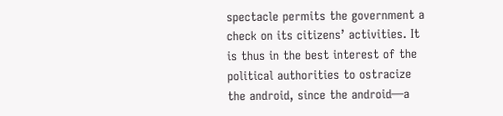spectacle permits the government a check on its citizens’ activities. It is thus in the best interest of the political authorities to ostracize the android, since the android—a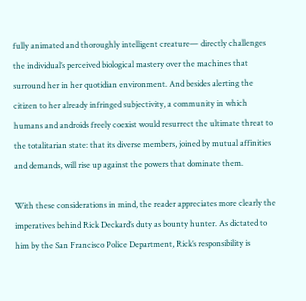fully animated and thoroughly intelligent creature— directly challenges the individual’s perceived biological mastery over the machines that surround her in her quotidian environment. And besides alerting the citizen to her already infringed subjectivity, a community in which humans and androids freely coexist would resurrect the ultimate threat to the totalitarian state: that its diverse members, joined by mutual affinities and demands, will rise up against the powers that dominate them.

With these considerations in mind, the reader appreciates more clearly the imperatives behind Rick Deckard’s duty as bounty hunter. As dictated to him by the San Francisco Police Department, Rick’s responsibility is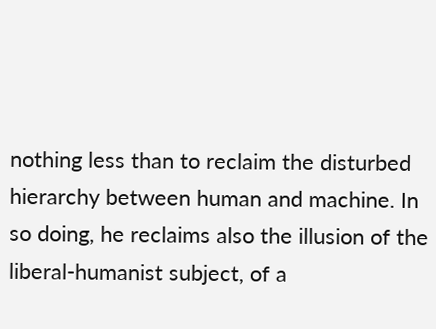nothing less than to reclaim the disturbed hierarchy between human and machine. In so doing, he reclaims also the illusion of the liberal-humanist subject, of a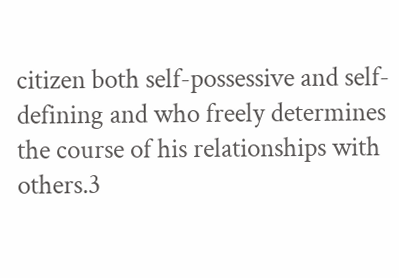citizen both self-possessive and self-defining and who freely determines the course of his relationships with others.3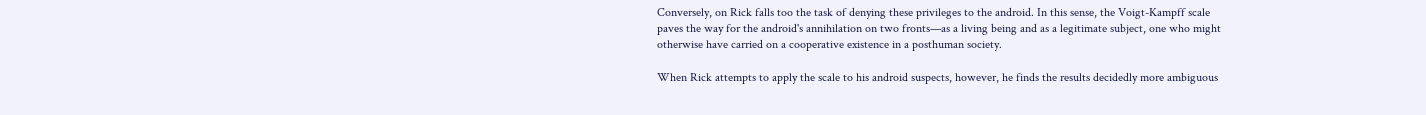Conversely, on Rick falls too the task of denying these privileges to the android. In this sense, the Voigt-Kampff scale paves the way for the android's annihilation on two fronts—as a living being and as a legitimate subject, one who might otherwise have carried on a cooperative existence in a posthuman society.

When Rick attempts to apply the scale to his android suspects, however, he finds the results decidedly more ambiguous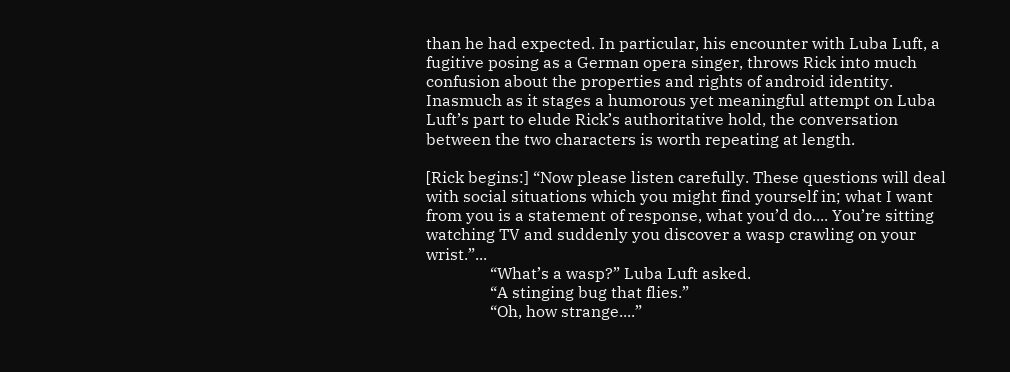than he had expected. In particular, his encounter with Luba Luft, a fugitive posing as a German opera singer, throws Rick into much confusion about the properties and rights of android identity. Inasmuch as it stages a humorous yet meaningful attempt on Luba Luft’s part to elude Rick’s authoritative hold, the conversation between the two characters is worth repeating at length.

[Rick begins:] “Now please listen carefully. These questions will deal with social situations which you might find yourself in; what I want from you is a statement of response, what you’d do.... You’re sitting watching TV and suddenly you discover a wasp crawling on your wrist.”...
                “What’s a wasp?” Luba Luft asked.
                “A stinging bug that flies.”
                “Oh, how strange....”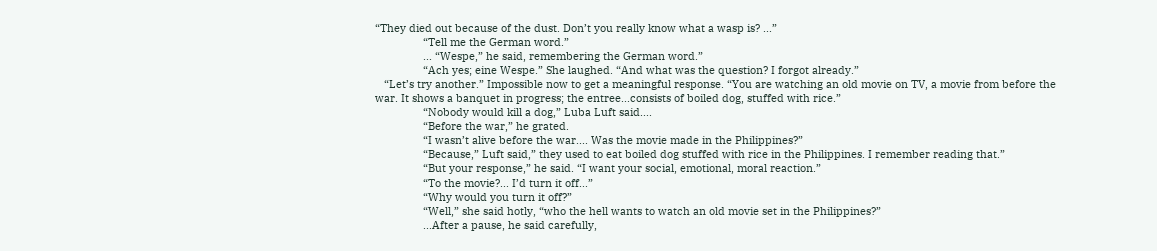“They died out because of the dust. Don’t you really know what a wasp is? ...”
                “Tell me the German word.”
                ... “Wespe,” he said, remembering the German word.”
                “Ach yes; eine Wespe.” She laughed. “And what was the question? I forgot already.”
   “Let’s try another.” Impossible now to get a meaningful response. “You are watching an old movie on TV, a movie from before the war. It shows a banquet in progress; the entree...consists of boiled dog, stuffed with rice.”
                “Nobody would kill a dog,” Luba Luft said....
                “Before the war,” he grated.
                “I wasn’t alive before the war.... Was the movie made in the Philippines?”
                “Because,” Luft said,” they used to eat boiled dog stuffed with rice in the Philippines. I remember reading that.”
                “But your response,” he said. “I want your social, emotional, moral reaction.”
                “To the movie?... I’d turn it off...”
                “Why would you turn it off?”
                “Well,” she said hotly, “who the hell wants to watch an old movie set in the Philippines?”
                ...After a pause, he said carefully,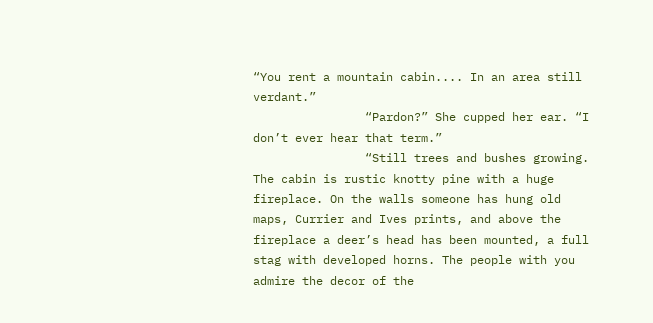“You rent a mountain cabin.... In an area still verdant.”
                “Pardon?” She cupped her ear. “I don’t ever hear that term.”
                “Still trees and bushes growing. The cabin is rustic knotty pine with a huge fireplace. On the walls someone has hung old maps, Currier and Ives prints, and above the fireplace a deer’s head has been mounted, a full stag with developed horns. The people with you admire the decor of the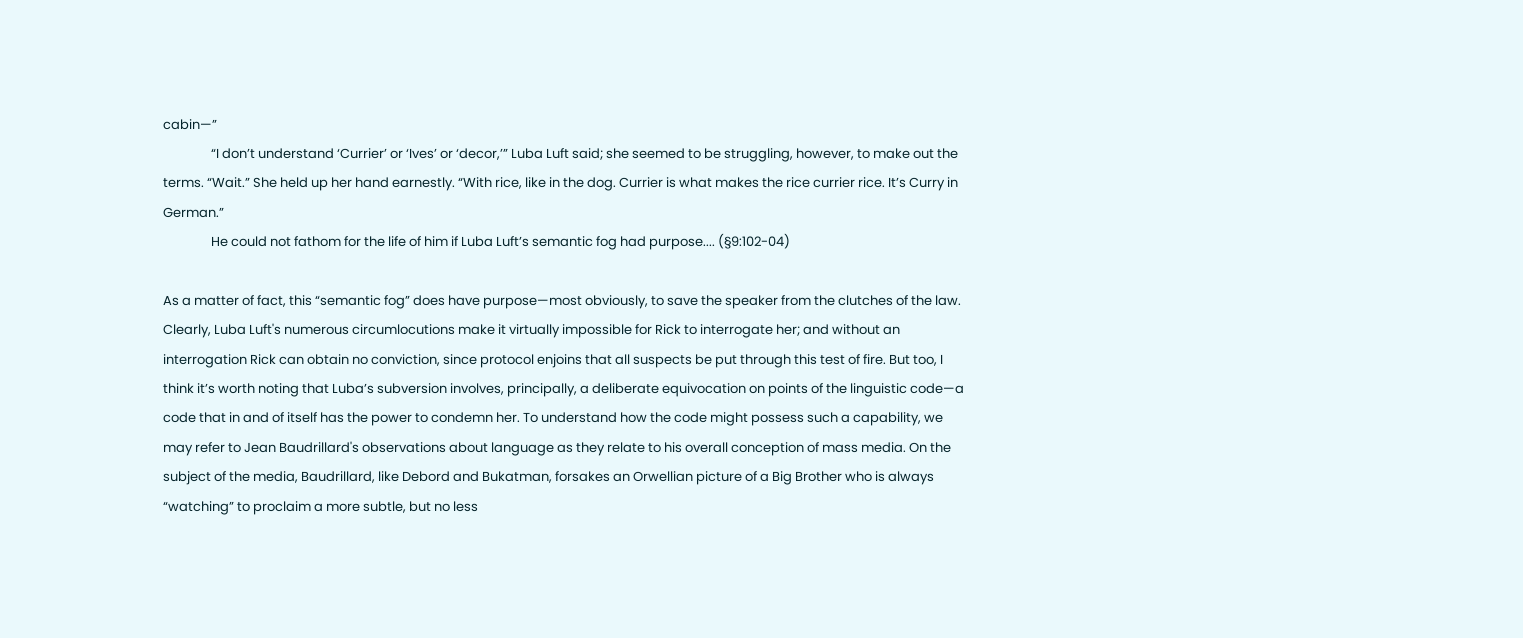cabin—”
                “I don’t understand ‘Currier’ or ‘Ives’ or ‘decor,’” Luba Luft said; she seemed to be struggling, however, to make out the terms. “Wait.” She held up her hand earnestly. “With rice, like in the dog. Currier is what makes the rice currier rice. It’s Curry in German.”
                He could not fathom for the life of him if Luba Luft’s semantic fog had purpose.... (§9:102-04)

As a matter of fact, this “semantic fog” does have purpose—most obviously, to save the speaker from the clutches of the law. Clearly, Luba Luft's numerous circumlocutions make it virtually impossible for Rick to interrogate her; and without an interrogation Rick can obtain no conviction, since protocol enjoins that all suspects be put through this test of fire. But too, I think it’s worth noting that Luba’s subversion involves, principally, a deliberate equivocation on points of the linguistic code—a code that in and of itself has the power to condemn her. To understand how the code might possess such a capability, we may refer to Jean Baudrillard's observations about language as they relate to his overall conception of mass media. On the subject of the media, Baudrillard, like Debord and Bukatman, forsakes an Orwellian picture of a Big Brother who is always “watching” to proclaim a more subtle, but no less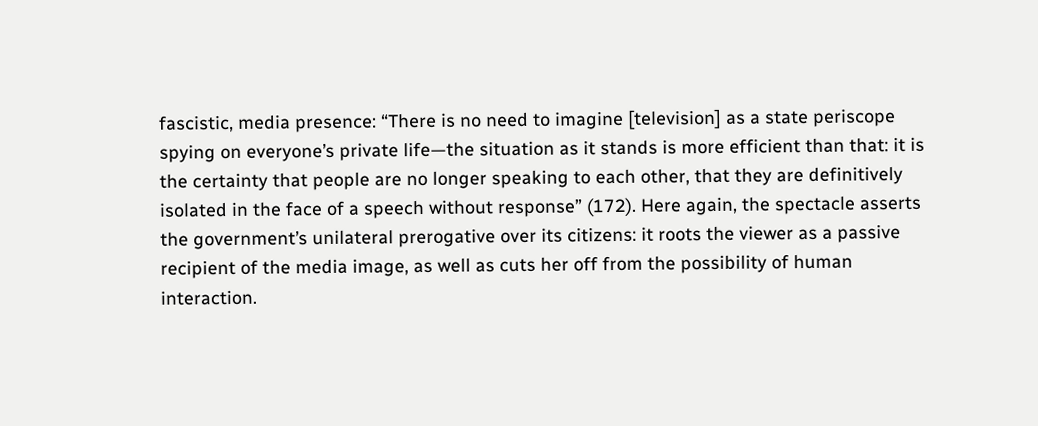fascistic, media presence: “There is no need to imagine [television] as a state periscope spying on everyone’s private life—the situation as it stands is more efficient than that: it is the certainty that people are no longer speaking to each other, that they are definitively isolated in the face of a speech without response” (172). Here again, the spectacle asserts the government’s unilateral prerogative over its citizens: it roots the viewer as a passive recipient of the media image, as well as cuts her off from the possibility of human interaction.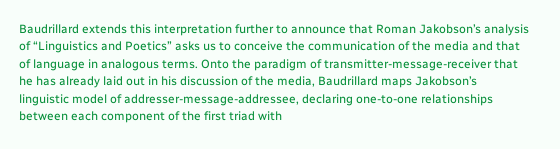Baudrillard extends this interpretation further to announce that Roman Jakobson’s analysis of “Linguistics and Poetics” asks us to conceive the communication of the media and that of language in analogous terms. Onto the paradigm of transmitter-message-receiver that he has already laid out in his discussion of the media, Baudrillard maps Jakobson’s linguistic model of addresser-message-addressee, declaring one-to-one relationships between each component of the first triad with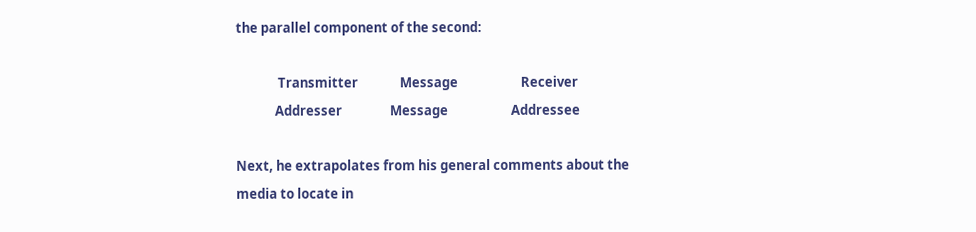the parallel component of the second:

              Transmitter              Message                     Receiver
             Addresser                Message                     Addressee

Next, he extrapolates from his general comments about the media to locate in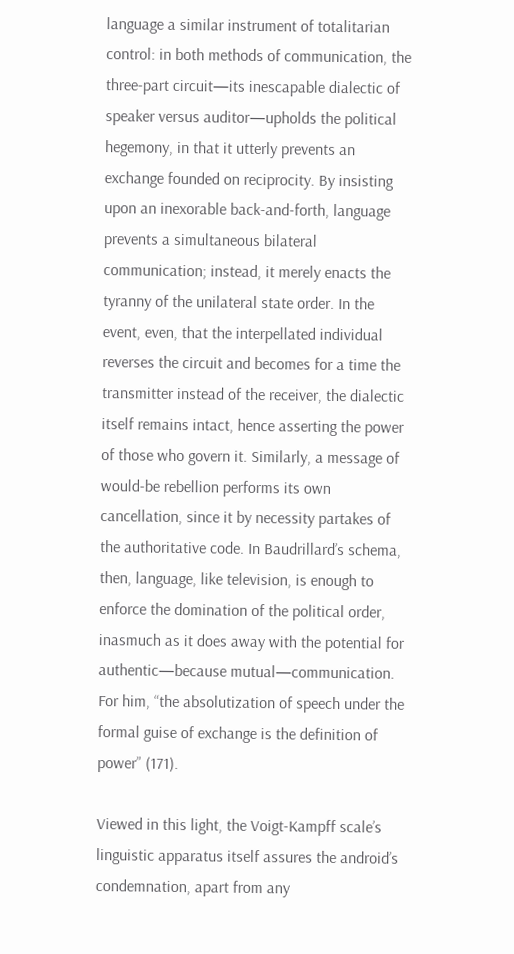language a similar instrument of totalitarian control: in both methods of communication, the three-part circuit—its inescapable dialectic of speaker versus auditor—upholds the political hegemony, in that it utterly prevents an exchange founded on reciprocity. By insisting upon an inexorable back-and-forth, language prevents a simultaneous bilateral communication; instead, it merely enacts the tyranny of the unilateral state order. In the event, even, that the interpellated individual reverses the circuit and becomes for a time the transmitter instead of the receiver, the dialectic itself remains intact, hence asserting the power of those who govern it. Similarly, a message of would-be rebellion performs its own cancellation, since it by necessity partakes of the authoritative code. In Baudrillard’s schema, then, language, like television, is enough to enforce the domination of the political order, inasmuch as it does away with the potential for authentic—because mutual—communication. For him, “the absolutization of speech under the formal guise of exchange is the definition of power” (171).

Viewed in this light, the Voigt-Kampff scale’s linguistic apparatus itself assures the android’s condemnation, apart from any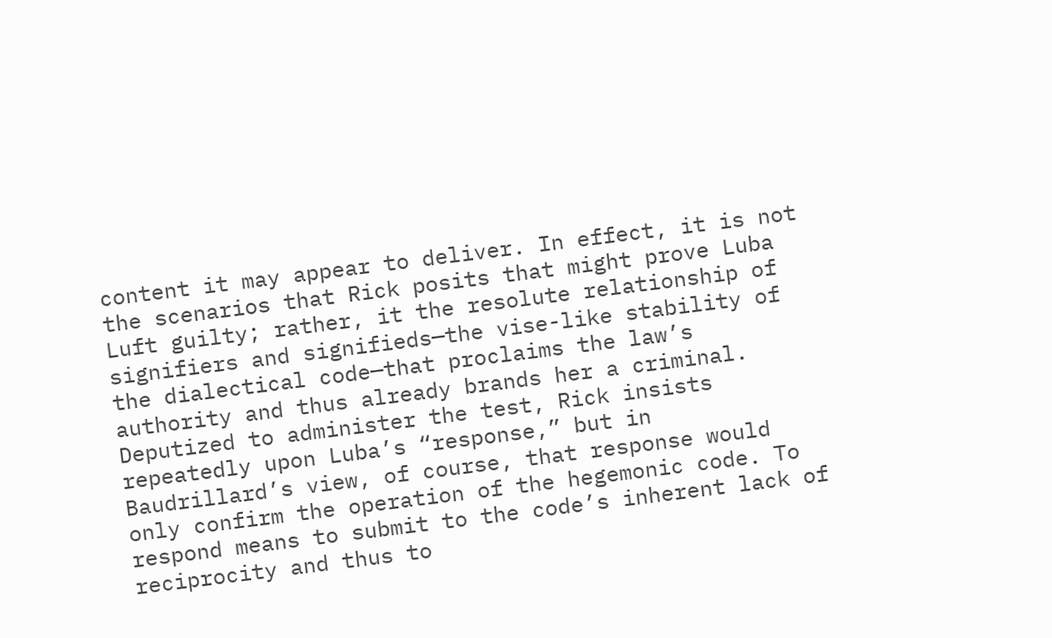content it may appear to deliver. In effect, it is not the scenarios that Rick posits that might prove Luba Luft guilty; rather, it the resolute relationship of signifiers and signifieds—the vise-like stability of the dialectical code—that proclaims the law’s authority and thus already brands her a criminal. Deputized to administer the test, Rick insists repeatedly upon Luba’s “response,” but in Baudrillard’s view, of course, that response would only confirm the operation of the hegemonic code. To respond means to submit to the code’s inherent lack of reciprocity and thus to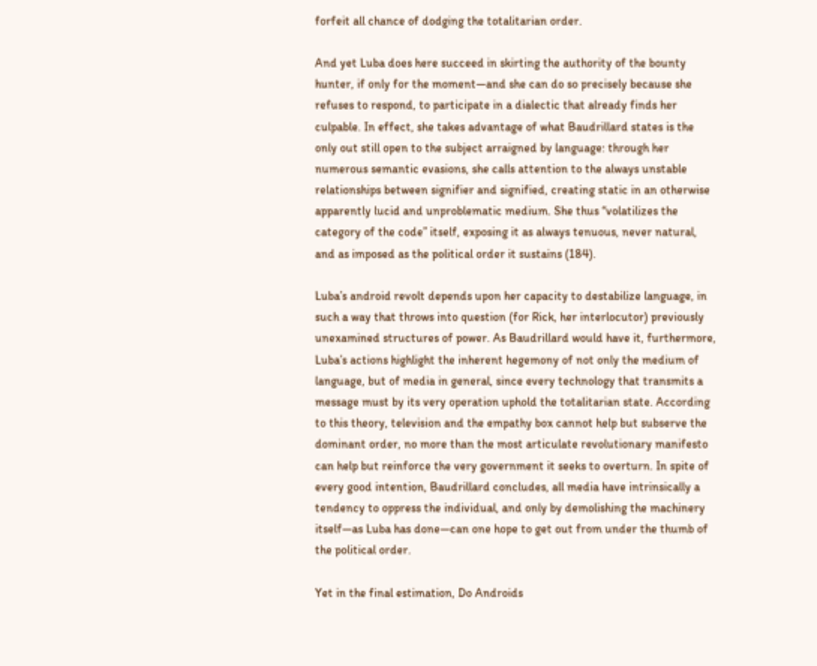forfeit all chance of dodging the totalitarian order.

And yet Luba does here succeed in skirting the authority of the bounty hunter, if only for the moment—and she can do so precisely because she refuses to respond, to participate in a dialectic that already finds her culpable. In effect, she takes advantage of what Baudrillard states is the only out still open to the subject arraigned by language: through her numerous semantic evasions, she calls attention to the always unstable relationships between signifier and signified, creating static in an otherwise apparently lucid and unproblematic medium. She thus “volatilizes the category of the code” itself, exposing it as always tenuous, never natural, and as imposed as the political order it sustains (184).

Luba’s android revolt depends upon her capacity to destabilize language, in such a way that throws into question (for Rick, her interlocutor) previously unexamined structures of power. As Baudrillard would have it, furthermore, Luba’s actions highlight the inherent hegemony of not only the medium of language, but of media in general, since every technology that transmits a message must by its very operation uphold the totalitarian state. According to this theory, television and the empathy box cannot help but subserve the dominant order, no more than the most articulate revolutionary manifesto can help but reinforce the very government it seeks to overturn. In spite of every good intention, Baudrillard concludes, all media have intrinsically a tendency to oppress the individual, and only by demolishing the machinery itself—as Luba has done—can one hope to get out from under the thumb of the political order.

Yet in the final estimation, Do Androids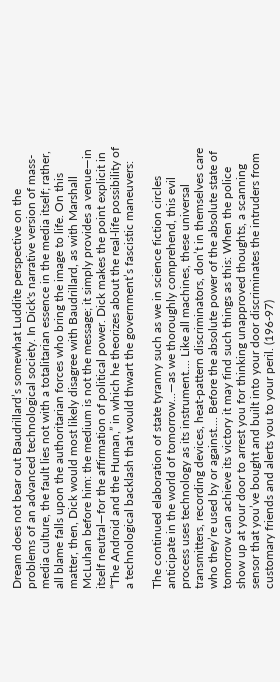Dream does not bear out Baudrillard’s somewhat Luddite perspective on the problems of an advanced technological society. In Dick's narrative version of mass-media culture, the fault lies not with a totalitarian essence in the media itself; rather, all blame falls upon the authoritarian forces who bring the image to life. On this matter, then, Dick would most likely disagree with Baudrillard, as with Marshall McLuhan before him: the medium is not the message; it simply provides a venue—in itself neutral—for the affirmation of political power. Dick makes the point explicit in “The Android and the Human,” in which he theorizes about the real-life possibility of a technological backlash that would thwart the government’s fascistic maneuvers:

The continued elaboration of state tyranny such as we in science fiction circles anticipate in the world of tomorrow...—as we thoroughly comprehend, this evil process uses technology as its instrument.... Like all machines, these universal transmitters, recording devices, heat-pattern discriminators, don’t in themselves care who they’re used by or against.... Before the absolute power of the absolute state of tomorrow can achieve its victory it may find such things as this: When the police show up at your door to arrest you for thinking unapproved thoughts, a scanning sensor that you’ve bought and built into your door discriminates the intruders from customary friends and alerts you to your peril. (196-97)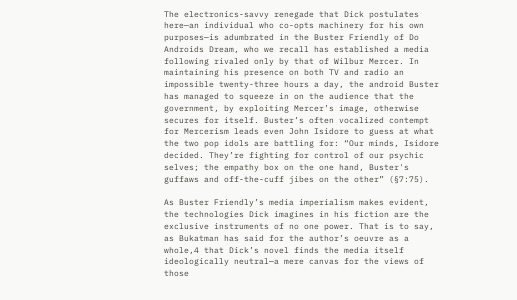The electronics-savvy renegade that Dick postulates here—an individual who co-opts machinery for his own purposes—is adumbrated in the Buster Friendly of Do Androids Dream, who we recall has established a media following rivaled only by that of Wilbur Mercer. In maintaining his presence on both TV and radio an impossible twenty-three hours a day, the android Buster has managed to squeeze in on the audience that the government, by exploiting Mercer’s image, otherwise secures for itself. Buster’s often vocalized contempt for Mercerism leads even John Isidore to guess at what the two pop idols are battling for: “Our minds, Isidore decided. They’re fighting for control of our psychic selves; the empathy box on the one hand, Buster's guffaws and off-the-cuff jibes on the other” (§7:75).

As Buster Friendly’s media imperialism makes evident, the technologies Dick imagines in his fiction are the exclusive instruments of no one power. That is to say, as Bukatman has said for the author’s oeuvre as a whole,4 that Dick’s novel finds the media itself ideologically neutral—a mere canvas for the views of those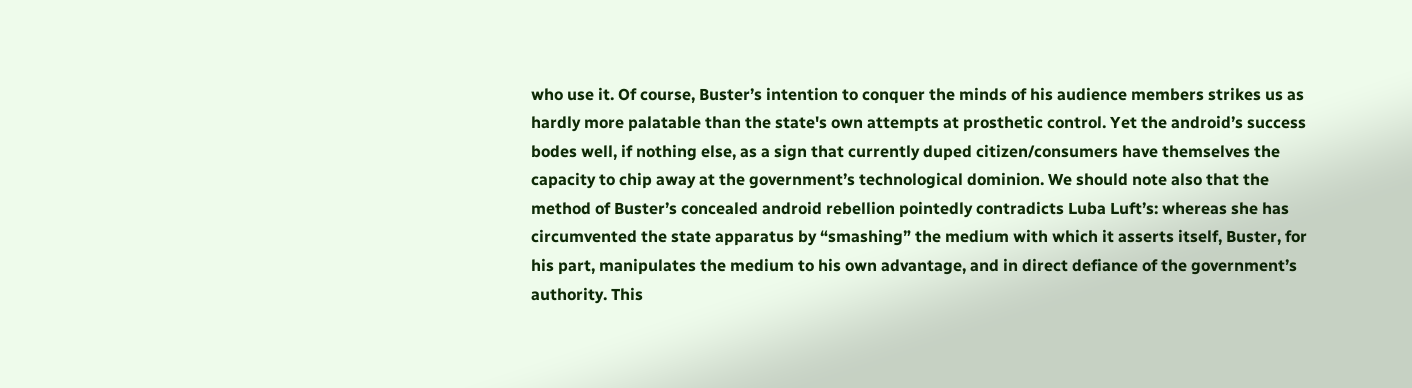who use it. Of course, Buster’s intention to conquer the minds of his audience members strikes us as hardly more palatable than the state's own attempts at prosthetic control. Yet the android’s success bodes well, if nothing else, as a sign that currently duped citizen/consumers have themselves the capacity to chip away at the government’s technological dominion. We should note also that the method of Buster’s concealed android rebellion pointedly contradicts Luba Luft’s: whereas she has circumvented the state apparatus by “smashing” the medium with which it asserts itself, Buster, for his part, manipulates the medium to his own advantage, and in direct defiance of the government’s authority. This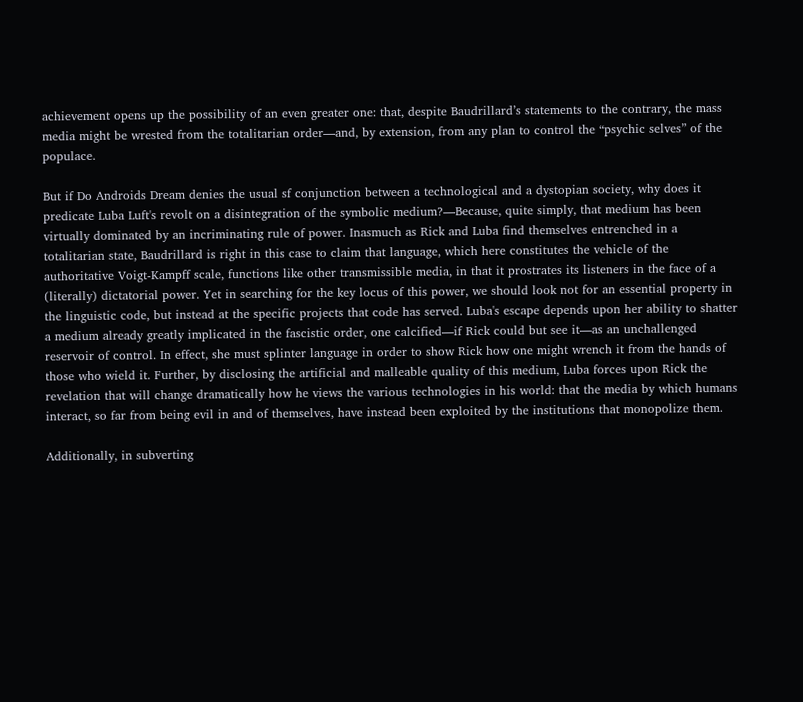achievement opens up the possibility of an even greater one: that, despite Baudrillard’s statements to the contrary, the mass media might be wrested from the totalitarian order—and, by extension, from any plan to control the “psychic selves” of the populace.

But if Do Androids Dream denies the usual sf conjunction between a technological and a dystopian society, why does it predicate Luba Luft's revolt on a disintegration of the symbolic medium?—Because, quite simply, that medium has been virtually dominated by an incriminating rule of power. Inasmuch as Rick and Luba find themselves entrenched in a totalitarian state, Baudrillard is right in this case to claim that language, which here constitutes the vehicle of the authoritative Voigt-Kampff scale, functions like other transmissible media, in that it prostrates its listeners in the face of a (literally) dictatorial power. Yet in searching for the key locus of this power, we should look not for an essential property in the linguistic code, but instead at the specific projects that code has served. Luba's escape depends upon her ability to shatter a medium already greatly implicated in the fascistic order, one calcified—if Rick could but see it—as an unchallenged reservoir of control. In effect, she must splinter language in order to show Rick how one might wrench it from the hands of those who wield it. Further, by disclosing the artificial and malleable quality of this medium, Luba forces upon Rick the revelation that will change dramatically how he views the various technologies in his world: that the media by which humans interact, so far from being evil in and of themselves, have instead been exploited by the institutions that monopolize them.

Additionally, in subverting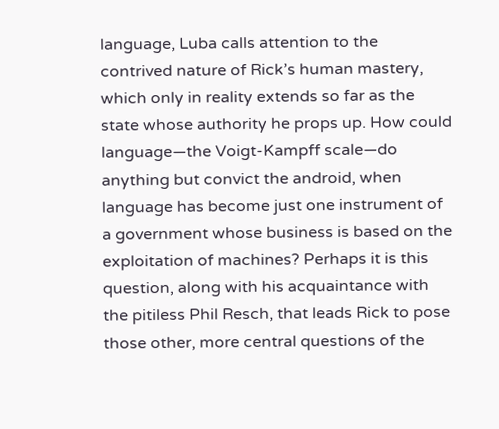language, Luba calls attention to the contrived nature of Rick’s human mastery, which only in reality extends so far as the state whose authority he props up. How could language—the Voigt-Kampff scale—do anything but convict the android, when language has become just one instrument of a government whose business is based on the exploitation of machines? Perhaps it is this question, along with his acquaintance with the pitiless Phil Resch, that leads Rick to pose those other, more central questions of the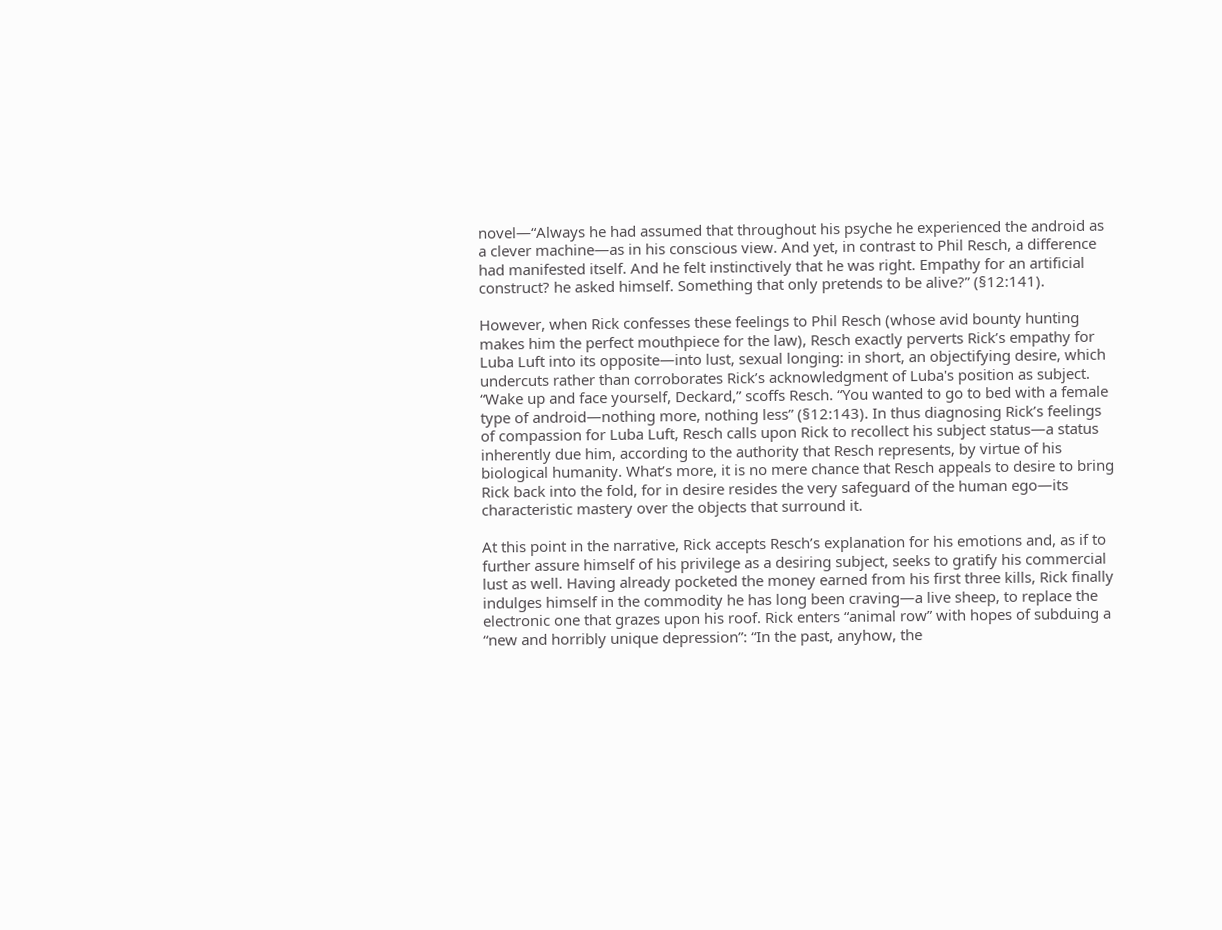novel—“Always he had assumed that throughout his psyche he experienced the android as a clever machine—as in his conscious view. And yet, in contrast to Phil Resch, a difference had manifested itself. And he felt instinctively that he was right. Empathy for an artificial construct? he asked himself. Something that only pretends to be alive?” (§12:141).

However, when Rick confesses these feelings to Phil Resch (whose avid bounty hunting makes him the perfect mouthpiece for the law), Resch exactly perverts Rick’s empathy for Luba Luft into its opposite—into lust, sexual longing: in short, an objectifying desire, which undercuts rather than corroborates Rick’s acknowledgment of Luba's position as subject. “Wake up and face yourself, Deckard,” scoffs Resch. “You wanted to go to bed with a female type of android—nothing more, nothing less” (§12:143). In thus diagnosing Rick’s feelings of compassion for Luba Luft, Resch calls upon Rick to recollect his subject status—a status inherently due him, according to the authority that Resch represents, by virtue of his biological humanity. What’s more, it is no mere chance that Resch appeals to desire to bring Rick back into the fold, for in desire resides the very safeguard of the human ego—its characteristic mastery over the objects that surround it.

At this point in the narrative, Rick accepts Resch’s explanation for his emotions and, as if to further assure himself of his privilege as a desiring subject, seeks to gratify his commercial lust as well. Having already pocketed the money earned from his first three kills, Rick finally indulges himself in the commodity he has long been craving—a live sheep, to replace the electronic one that grazes upon his roof. Rick enters “animal row” with hopes of subduing a “new and horribly unique depression”: “In the past, anyhow, the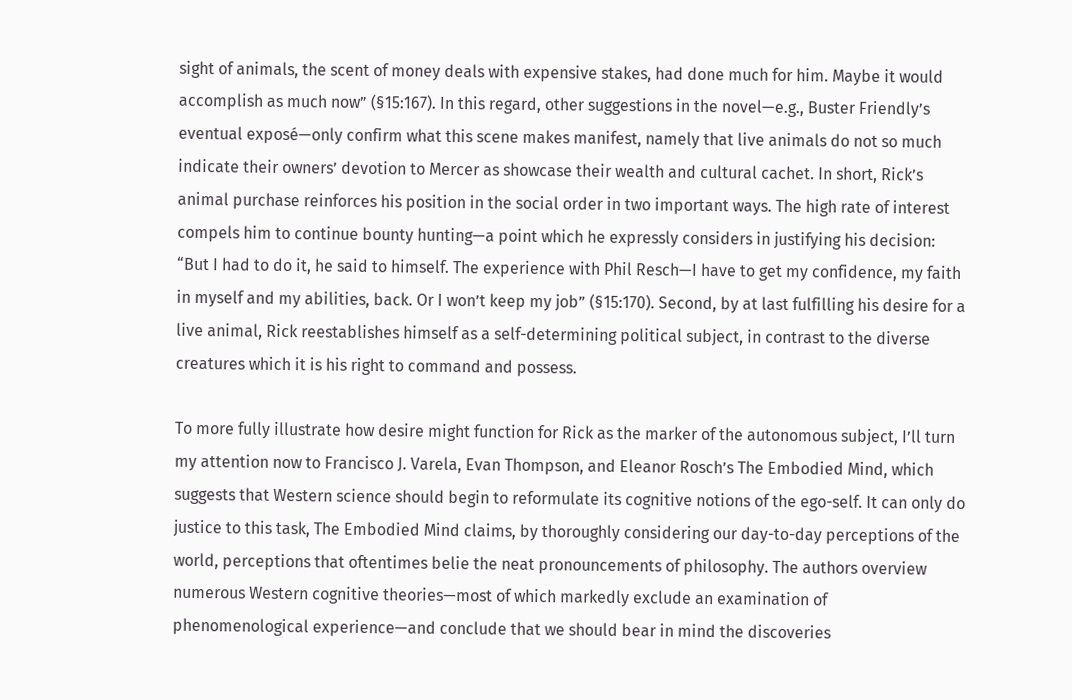sight of animals, the scent of money deals with expensive stakes, had done much for him. Maybe it would accomplish as much now” (§15:167). In this regard, other suggestions in the novel—e.g., Buster Friendly’s eventual exposé—only confirm what this scene makes manifest, namely that live animals do not so much indicate their owners’ devotion to Mercer as showcase their wealth and cultural cachet. In short, Rick’s animal purchase reinforces his position in the social order in two important ways. The high rate of interest compels him to continue bounty hunting—a point which he expressly considers in justifying his decision: “But I had to do it, he said to himself. The experience with Phil Resch—I have to get my confidence, my faith in myself and my abilities, back. Or I won’t keep my job” (§15:170). Second, by at last fulfilling his desire for a live animal, Rick reestablishes himself as a self-determining political subject, in contrast to the diverse creatures which it is his right to command and possess.

To more fully illustrate how desire might function for Rick as the marker of the autonomous subject, I’ll turn my attention now to Francisco J. Varela, Evan Thompson, and Eleanor Rosch’s The Embodied Mind, which suggests that Western science should begin to reformulate its cognitive notions of the ego-self. It can only do justice to this task, The Embodied Mind claims, by thoroughly considering our day-to-day perceptions of the world, perceptions that oftentimes belie the neat pronouncements of philosophy. The authors overview numerous Western cognitive theories—most of which markedly exclude an examination of phenomenological experience—and conclude that we should bear in mind the discoveries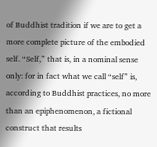of Buddhist tradition if we are to get a more complete picture of the embodied self. “Self,” that is, in a nominal sense only: for in fact what we call “self” is, according to Buddhist practices, no more than an epiphenomenon, a fictional construct that results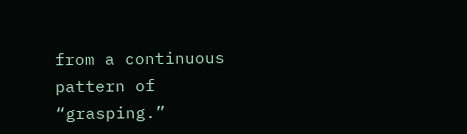from a continuous pattern of “grasping.”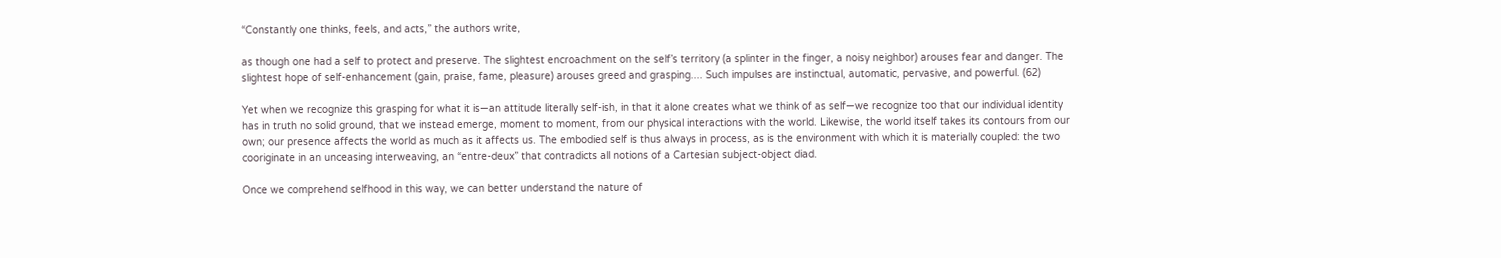“Constantly one thinks, feels, and acts,” the authors write,

as though one had a self to protect and preserve. The slightest encroachment on the self’s territory (a splinter in the finger, a noisy neighbor) arouses fear and danger. The slightest hope of self-enhancement (gain, praise, fame, pleasure) arouses greed and grasping.... Such impulses are instinctual, automatic, pervasive, and powerful. (62)

Yet when we recognize this grasping for what it is—an attitude literally self-ish, in that it alone creates what we think of as self—we recognize too that our individual identity has in truth no solid ground, that we instead emerge, moment to moment, from our physical interactions with the world. Likewise, the world itself takes its contours from our own; our presence affects the world as much as it affects us. The embodied self is thus always in process, as is the environment with which it is materially coupled: the two cooriginate in an unceasing interweaving, an “entre-deux” that contradicts all notions of a Cartesian subject-object diad.

Once we comprehend selfhood in this way, we can better understand the nature of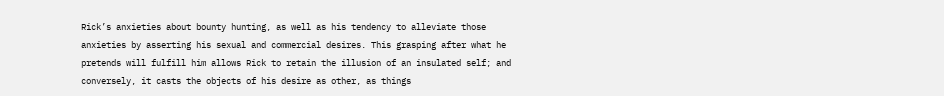Rick’s anxieties about bounty hunting, as well as his tendency to alleviate those anxieties by asserting his sexual and commercial desires. This grasping after what he pretends will fulfill him allows Rick to retain the illusion of an insulated self; and conversely, it casts the objects of his desire as other, as things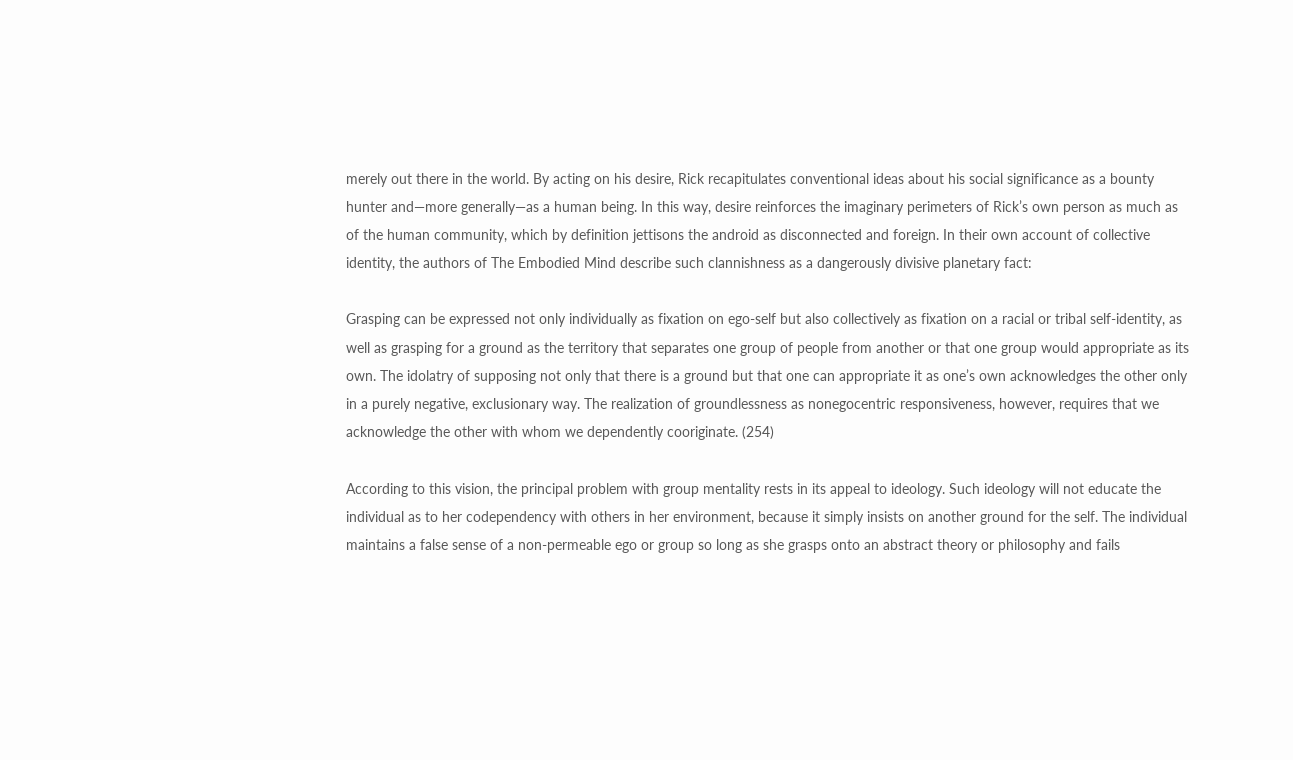merely out there in the world. By acting on his desire, Rick recapitulates conventional ideas about his social significance as a bounty hunter and—more generally—as a human being. In this way, desire reinforces the imaginary perimeters of Rick’s own person as much as of the human community, which by definition jettisons the android as disconnected and foreign. In their own account of collective identity, the authors of The Embodied Mind describe such clannishness as a dangerously divisive planetary fact:

Grasping can be expressed not only individually as fixation on ego-self but also collectively as fixation on a racial or tribal self-identity, as well as grasping for a ground as the territory that separates one group of people from another or that one group would appropriate as its own. The idolatry of supposing not only that there is a ground but that one can appropriate it as one’s own acknowledges the other only in a purely negative, exclusionary way. The realization of groundlessness as nonegocentric responsiveness, however, requires that we acknowledge the other with whom we dependently cooriginate. (254)

According to this vision, the principal problem with group mentality rests in its appeal to ideology. Such ideology will not educate the individual as to her codependency with others in her environment, because it simply insists on another ground for the self. The individual maintains a false sense of a non-permeable ego or group so long as she grasps onto an abstract theory or philosophy and fails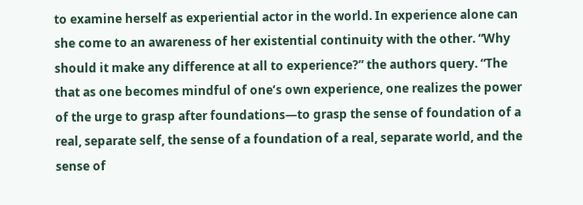to examine herself as experiential actor in the world. In experience alone can she come to an awareness of her existential continuity with the other. “Why should it make any difference at all to experience?” the authors query. “The that as one becomes mindful of one’s own experience, one realizes the power of the urge to grasp after foundations—to grasp the sense of foundation of a real, separate self, the sense of a foundation of a real, separate world, and the sense of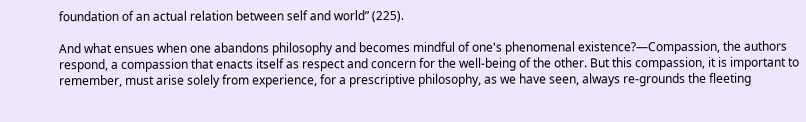foundation of an actual relation between self and world” (225).

And what ensues when one abandons philosophy and becomes mindful of one's phenomenal existence?—Compassion, the authors respond, a compassion that enacts itself as respect and concern for the well-being of the other. But this compassion, it is important to remember, must arise solely from experience, for a prescriptive philosophy, as we have seen, always re-grounds the fleeting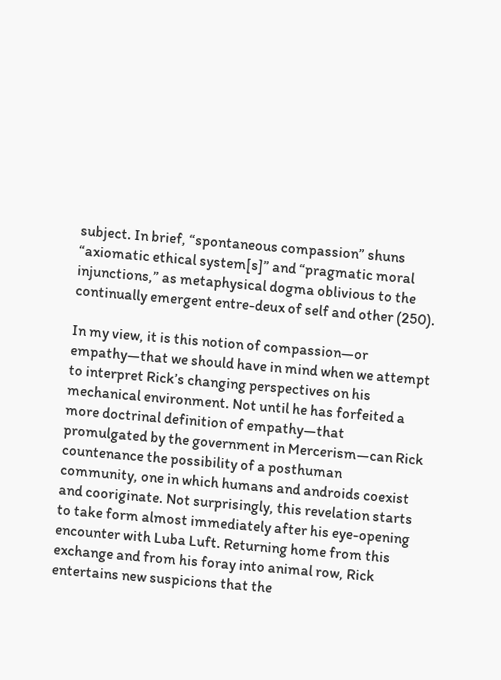subject. In brief, “spontaneous compassion” shuns “axiomatic ethical system[s]” and “pragmatic moral injunctions,” as metaphysical dogma oblivious to the continually emergent entre-deux of self and other (250).

In my view, it is this notion of compassion—or empathy—that we should have in mind when we attempt to interpret Rick’s changing perspectives on his mechanical environment. Not until he has forfeited a more doctrinal definition of empathy—that promulgated by the government in Mercerism—can Rick countenance the possibility of a posthuman community, one in which humans and androids coexist and cooriginate. Not surprisingly, this revelation starts to take form almost immediately after his eye-opening encounter with Luba Luft. Returning home from this exchange and from his foray into animal row, Rick entertains new suspicions that the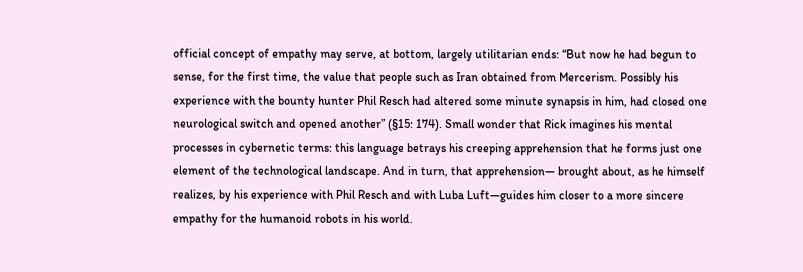official concept of empathy may serve, at bottom, largely utilitarian ends: “But now he had begun to sense, for the first time, the value that people such as Iran obtained from Mercerism. Possibly his experience with the bounty hunter Phil Resch had altered some minute synapsis in him, had closed one neurological switch and opened another” (§15: 174). Small wonder that Rick imagines his mental processes in cybernetic terms: this language betrays his creeping apprehension that he forms just one element of the technological landscape. And in turn, that apprehension— brought about, as he himself realizes, by his experience with Phil Resch and with Luba Luft—guides him closer to a more sincere empathy for the humanoid robots in his world.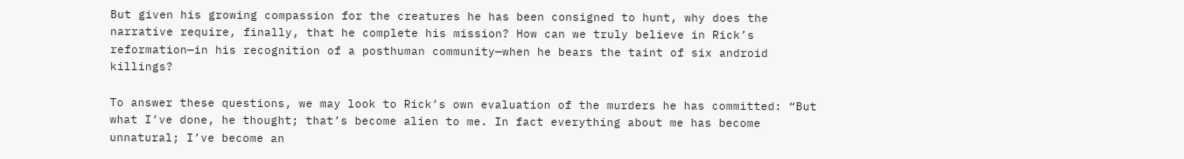But given his growing compassion for the creatures he has been consigned to hunt, why does the narrative require, finally, that he complete his mission? How can we truly believe in Rick’s reformation—in his recognition of a posthuman community—when he bears the taint of six android killings?

To answer these questions, we may look to Rick’s own evaluation of the murders he has committed: “But what I’ve done, he thought; that’s become alien to me. In fact everything about me has become unnatural; I’ve become an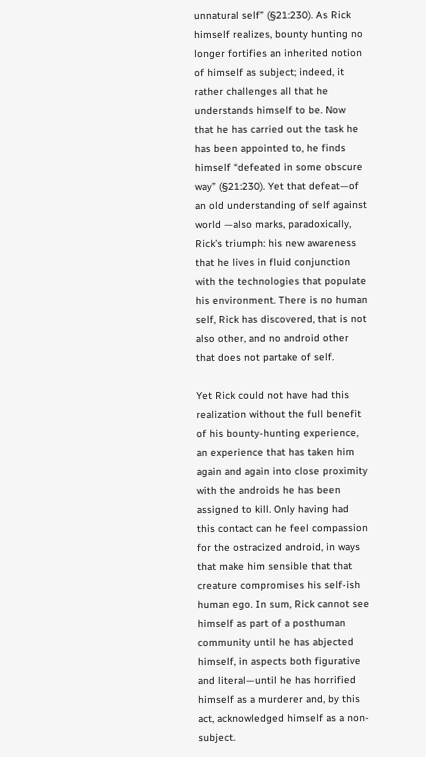unnatural self” (§21:230). As Rick himself realizes, bounty hunting no longer fortifies an inherited notion of himself as subject; indeed, it rather challenges all that he understands himself to be. Now that he has carried out the task he has been appointed to, he finds himself “defeated in some obscure way” (§21:230). Yet that defeat—of an old understanding of self against world —also marks, paradoxically, Rick’s triumph: his new awareness that he lives in fluid conjunction with the technologies that populate his environment. There is no human self, Rick has discovered, that is not also other, and no android other that does not partake of self.

Yet Rick could not have had this realization without the full benefit of his bounty-hunting experience, an experience that has taken him again and again into close proximity with the androids he has been assigned to kill. Only having had this contact can he feel compassion for the ostracized android, in ways that make him sensible that that creature compromises his self-ish human ego. In sum, Rick cannot see himself as part of a posthuman community until he has abjected himself, in aspects both figurative and literal—until he has horrified himself as a murderer and, by this act, acknowledged himself as a non-subject.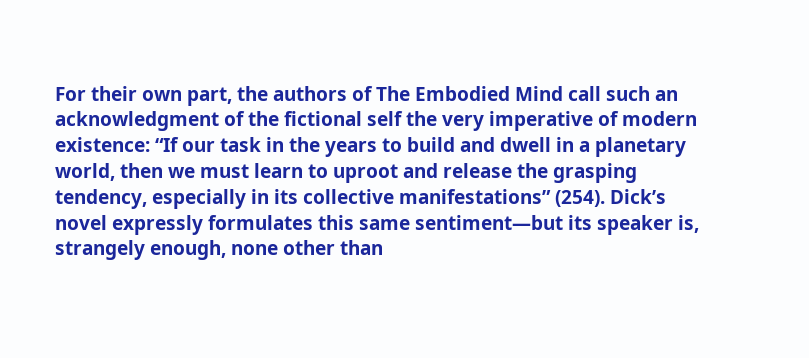For their own part, the authors of The Embodied Mind call such an acknowledgment of the fictional self the very imperative of modern existence: “If our task in the years to build and dwell in a planetary world, then we must learn to uproot and release the grasping tendency, especially in its collective manifestations” (254). Dick’s novel expressly formulates this same sentiment—but its speaker is, strangely enough, none other than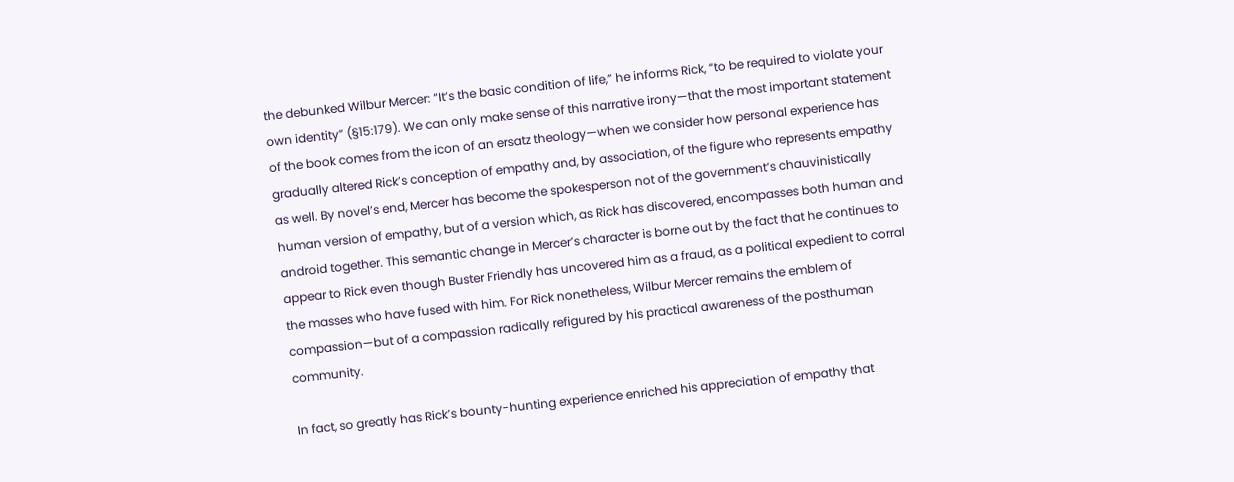the debunked Wilbur Mercer: “It’s the basic condition of life,” he informs Rick, “to be required to violate your own identity” (§15:179). We can only make sense of this narrative irony—that the most important statement of the book comes from the icon of an ersatz theology—when we consider how personal experience has gradually altered Rick’s conception of empathy and, by association, of the figure who represents empathy as well. By novel’s end, Mercer has become the spokesperson not of the government’s chauvinistically human version of empathy, but of a version which, as Rick has discovered, encompasses both human and android together. This semantic change in Mercer’s character is borne out by the fact that he continues to appear to Rick even though Buster Friendly has uncovered him as a fraud, as a political expedient to corral the masses who have fused with him. For Rick nonetheless, Wilbur Mercer remains the emblem of compassion—but of a compassion radically refigured by his practical awareness of the posthuman community.

In fact, so greatly has Rick’s bounty-hunting experience enriched his appreciation of empathy that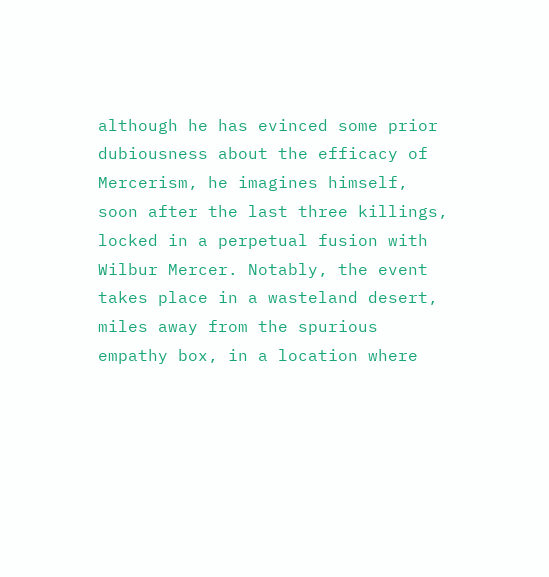although he has evinced some prior dubiousness about the efficacy of Mercerism, he imagines himself, soon after the last three killings, locked in a perpetual fusion with Wilbur Mercer. Notably, the event takes place in a wasteland desert, miles away from the spurious empathy box, in a location where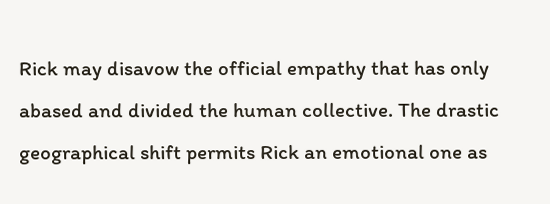Rick may disavow the official empathy that has only abased and divided the human collective. The drastic geographical shift permits Rick an emotional one as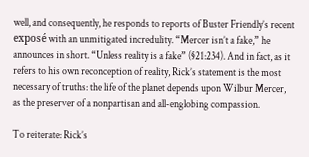well, and consequently, he responds to reports of Buster Friendly’s recent exposé with an unmitigated incredulity. “Mercer isn’t a fake,” he announces in short. “Unless reality is a fake” (§21:234). And in fact, as it refers to his own reconception of reality, Rick’s statement is the most necessary of truths: the life of the planet depends upon Wilbur Mercer, as the preserver of a nonpartisan and all-englobing compassion.

To reiterate: Rick’s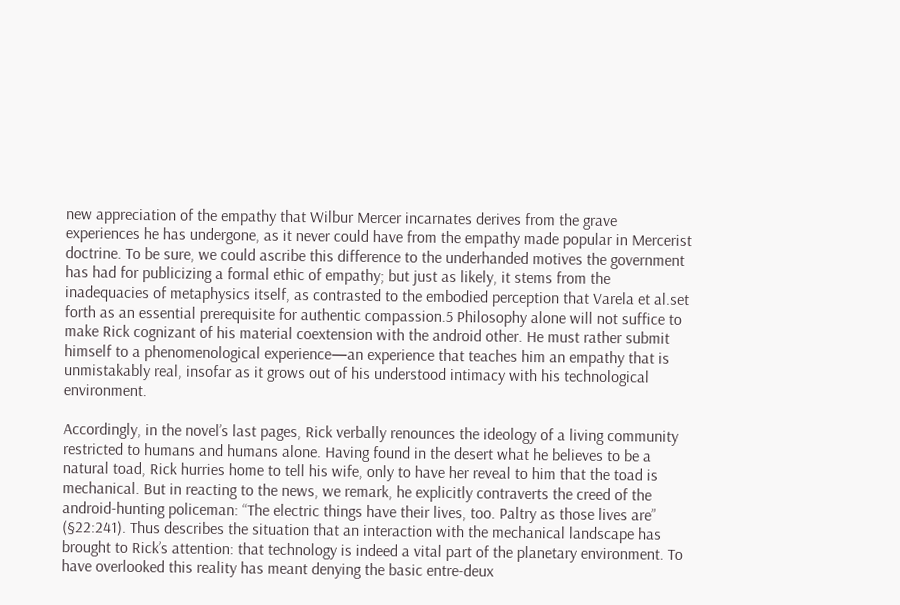new appreciation of the empathy that Wilbur Mercer incarnates derives from the grave experiences he has undergone, as it never could have from the empathy made popular in Mercerist doctrine. To be sure, we could ascribe this difference to the underhanded motives the government has had for publicizing a formal ethic of empathy; but just as likely, it stems from the inadequacies of metaphysics itself, as contrasted to the embodied perception that Varela et al.set forth as an essential prerequisite for authentic compassion.5 Philosophy alone will not suffice to make Rick cognizant of his material coextension with the android other. He must rather submit himself to a phenomenological experience—an experience that teaches him an empathy that is unmistakably real, insofar as it grows out of his understood intimacy with his technological environment.

Accordingly, in the novel’s last pages, Rick verbally renounces the ideology of a living community restricted to humans and humans alone. Having found in the desert what he believes to be a natural toad, Rick hurries home to tell his wife, only to have her reveal to him that the toad is mechanical. But in reacting to the news, we remark, he explicitly contraverts the creed of the android-hunting policeman: “The electric things have their lives, too. Paltry as those lives are” (§22:241). Thus describes the situation that an interaction with the mechanical landscape has brought to Rick’s attention: that technology is indeed a vital part of the planetary environment. To have overlooked this reality has meant denying the basic entre-deux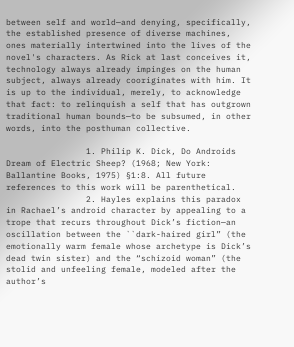between self and world—and denying, specifically, the established presence of diverse machines, ones materially intertwined into the lives of the novel's characters. As Rick at last conceives it, technology always already impinges on the human subject, always already cooriginates with him. It is up to the individual, merely, to acknowledge that fact: to relinquish a self that has outgrown traditional human bounds—to be subsumed, in other words, into the posthuman collective.

                1. Philip K. Dick, Do Androids Dream of Electric Sheep? (1968; New York: Ballantine Books, 1975) §1:8. All future references to this work will be parenthetical.
                2. Hayles explains this paradox in Rachael’s android character by appealing to a trope that recurs throughout Dick’s fiction—an oscillation between the ``dark-haired girl” (the emotionally warm female whose archetype is Dick’s dead twin sister) and the “schizoid woman” (the stolid and unfeeling female, modeled after the author’s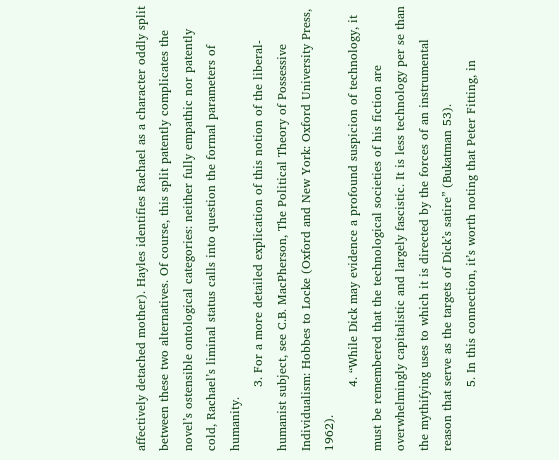affectively detached mother). Hayles identifies Rachael as a character oddly split between these two alternatives. Of course, this split patently complicates the novel’s ostensible ontological categories: neither fully empathic nor patently cold, Rachael’s liminal status calls into question the formal parameters of humanity.
                3. For a more detailed explication of this notion of the liberal-humanist subject, see C.B. MacPherson, The Political Theory of Possessive Individualism: Hobbes to Locke (Oxford and New York: Oxford University Press, 1962).
                4. “While Dick may evidence a profound suspicion of technology, it must be remembered that the technological societies of his fiction are overwhelmingly capitalistic and largely fascistic. It is less technology per se than the mythifying uses to which it is directed by the forces of an instrumental reason that serve as the targets of Dick’s satire” (Bukatman 53).
                5. In this connection, it’s worth noting that Peter Fitting, in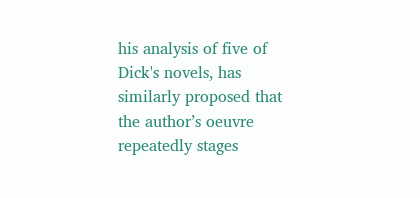his analysis of five of Dick's novels, has similarly proposed that the author’s oeuvre repeatedly stages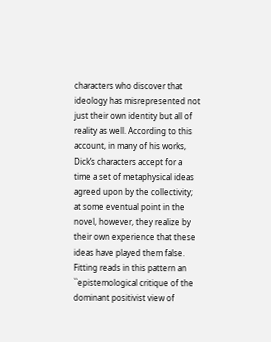characters who discover that ideology has misrepresented not just their own identity but all of reality as well. According to this account, in many of his works, Dick’s characters accept for a time a set of metaphysical ideas agreed upon by the collectivity; at some eventual point in the novel, however, they realize by their own experience that these ideas have played them false. Fitting reads in this pattern an ``epistemological critique of the dominant positivist view of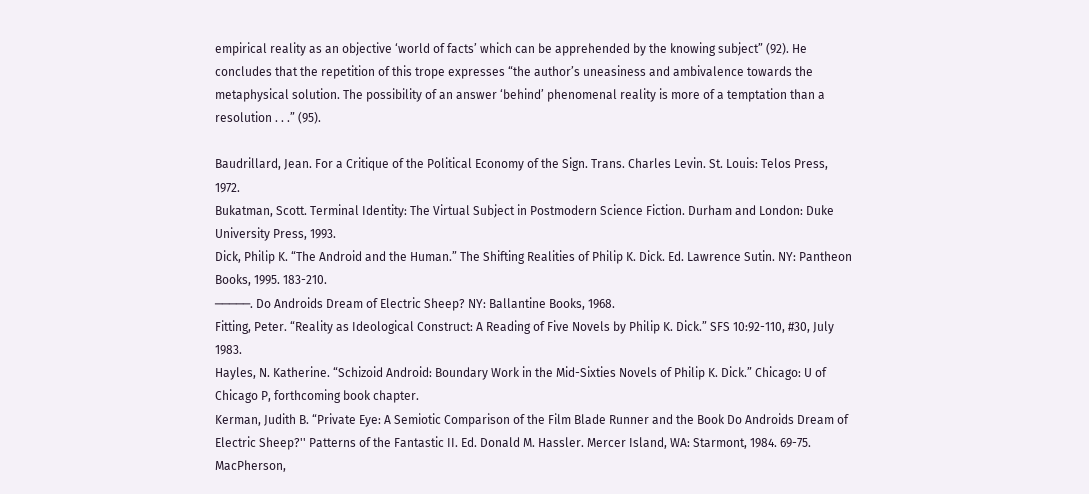empirical reality as an objective ‘world of facts’ which can be apprehended by the knowing subject” (92). He concludes that the repetition of this trope expresses “the author’s uneasiness and ambivalence towards the metaphysical solution. The possibility of an answer ‘behind’ phenomenal reality is more of a temptation than a resolution . . .” (95).

Baudrillard, Jean. For a Critique of the Political Economy of the Sign. Trans. Charles Levin. St. Louis: Telos Press, 1972.
Bukatman, Scott. Terminal Identity: The Virtual Subject in Postmodern Science Fiction. Durham and London: Duke University Press, 1993.
Dick, Philip K. “The Android and the Human.” The Shifting Realities of Philip K. Dick. Ed. Lawrence Sutin. NY: Pantheon Books, 1995. 183-210.
─────. Do Androids Dream of Electric Sheep? NY: Ballantine Books, 1968.
Fitting, Peter. “Reality as Ideological Construct: A Reading of Five Novels by Philip K. Dick.” SFS 10:92-110, #30, July 1983.
Hayles, N. Katherine. “Schizoid Android: Boundary Work in the Mid-Sixties Novels of Philip K. Dick.” Chicago: U of Chicago P, forthcoming book chapter.
Kerman, Judith B. “Private Eye: A Semiotic Comparison of the Film Blade Runner and the Book Do Androids Dream of Electric Sheep?'' Patterns of the Fantastic II. Ed. Donald M. Hassler. Mercer Island, WA: Starmont, 1984. 69-75.
MacPherson,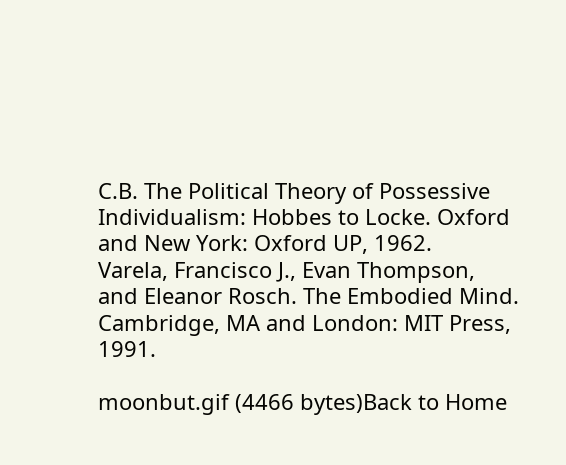C.B. The Political Theory of Possessive Individualism: Hobbes to Locke. Oxford and New York: Oxford UP, 1962.
Varela, Francisco J., Evan Thompson, and Eleanor Rosch. The Embodied Mind. Cambridge, MA and London: MIT Press, 1991.

moonbut.gif (4466 bytes)Back to Home